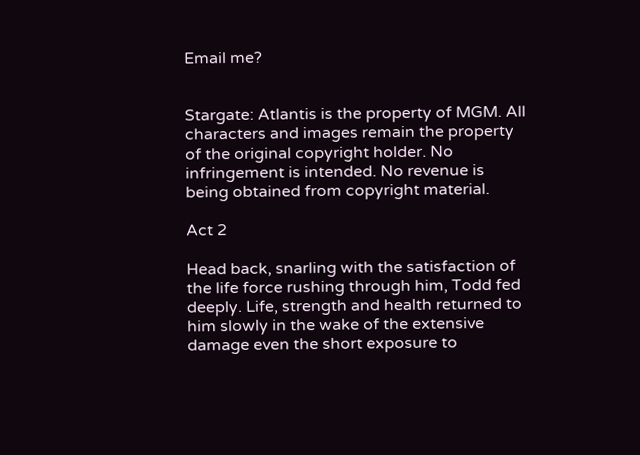Email me?


Stargate: Atlantis is the property of MGM. All characters and images remain the property of the original copyright holder. No infringement is intended. No revenue is being obtained from copyright material.

Act 2

Head back, snarling with the satisfaction of the life force rushing through him, Todd fed deeply. Life, strength and health returned to him slowly in the wake of the extensive damage even the short exposure to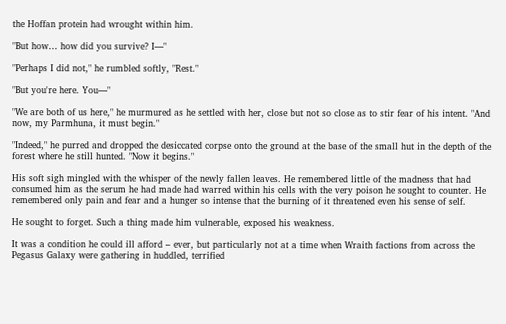the Hoffan protein had wrought within him.

"But how… how did you survive? I—"

"Perhaps I did not," he rumbled softly, "Rest."

"But you're here. You—"

"We are both of us here," he murmured as he settled with her, close but not so close as to stir fear of his intent. "And now, my Parmhuna, it must begin."

"Indeed," he purred and dropped the desiccated corpse onto the ground at the base of the small hut in the depth of the forest where he still hunted. "Now it begins."

His soft sigh mingled with the whisper of the newly fallen leaves. He remembered little of the madness that had consumed him as the serum he had made had warred within his cells with the very poison he sought to counter. He remembered only pain and fear and a hunger so intense that the burning of it threatened even his sense of self.

He sought to forget. Such a thing made him vulnerable, exposed his weakness.

It was a condition he could ill afford – ever, but particularly not at a time when Wraith factions from across the Pegasus Galaxy were gathering in huddled, terrified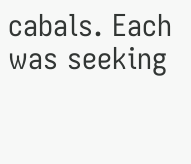cabals. Each was seeking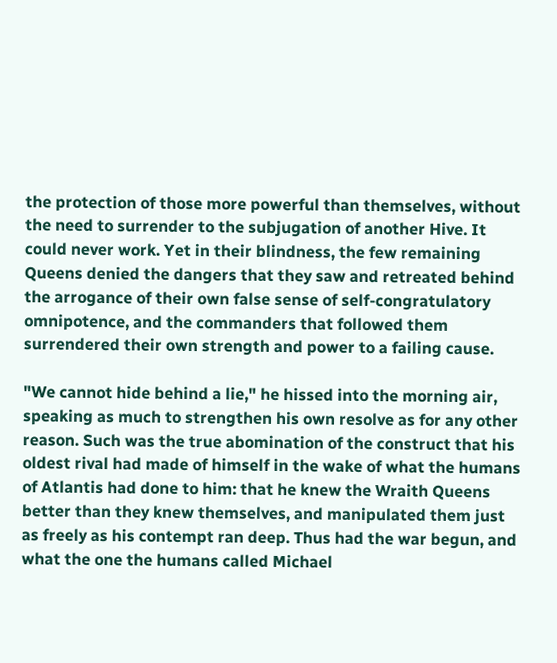the protection of those more powerful than themselves, without the need to surrender to the subjugation of another Hive. It could never work. Yet in their blindness, the few remaining Queens denied the dangers that they saw and retreated behind the arrogance of their own false sense of self-congratulatory omnipotence, and the commanders that followed them surrendered their own strength and power to a failing cause.

"We cannot hide behind a lie," he hissed into the morning air, speaking as much to strengthen his own resolve as for any other reason. Such was the true abomination of the construct that his oldest rival had made of himself in the wake of what the humans of Atlantis had done to him: that he knew the Wraith Queens better than they knew themselves, and manipulated them just as freely as his contempt ran deep. Thus had the war begun, and what the one the humans called Michael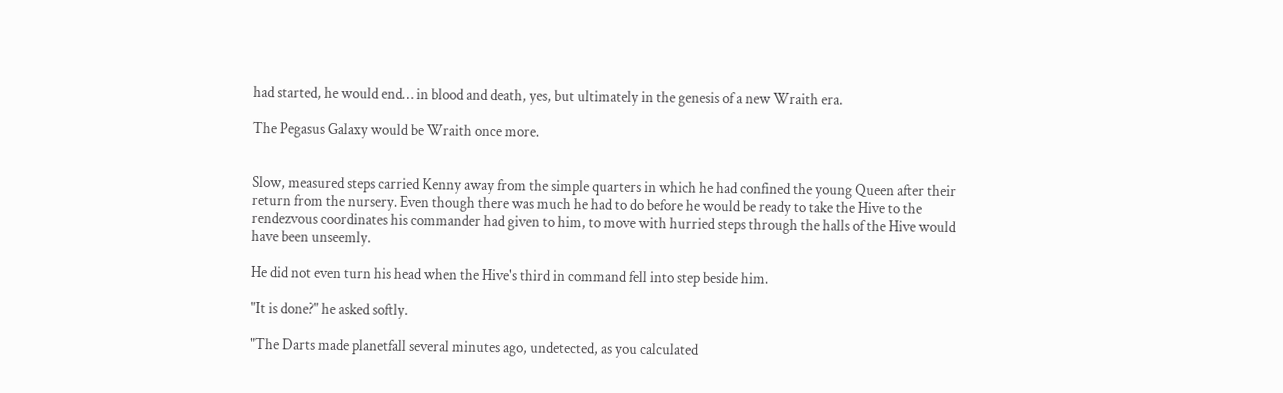had started, he would end… in blood and death, yes, but ultimately in the genesis of a new Wraith era.

The Pegasus Galaxy would be Wraith once more.


Slow, measured steps carried Kenny away from the simple quarters in which he had confined the young Queen after their return from the nursery. Even though there was much he had to do before he would be ready to take the Hive to the rendezvous coordinates his commander had given to him, to move with hurried steps through the halls of the Hive would have been unseemly.

He did not even turn his head when the Hive's third in command fell into step beside him.

"It is done?" he asked softly.

"The Darts made planetfall several minutes ago, undetected, as you calculated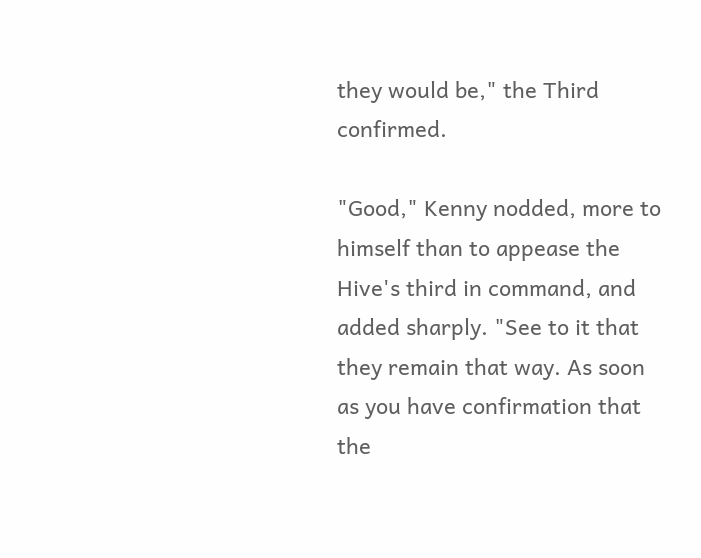they would be," the Third confirmed.

"Good," Kenny nodded, more to himself than to appease the Hive's third in command, and added sharply. "See to it that they remain that way. As soon as you have confirmation that the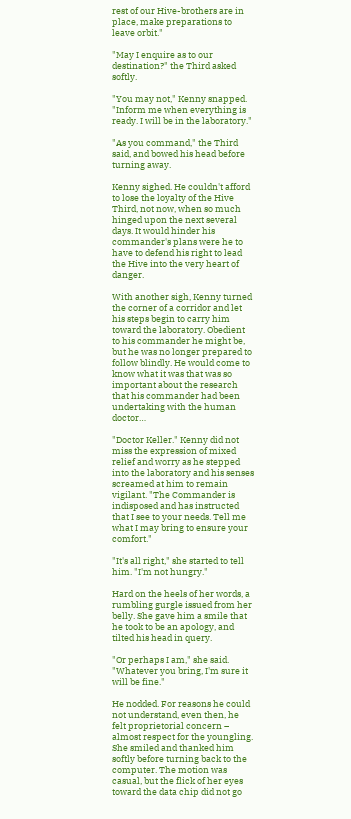rest of our Hive-brothers are in place, make preparations to leave orbit."

"May I enquire as to our destination?" the Third asked softly.

"You may not," Kenny snapped. "Inform me when everything is ready. I will be in the laboratory."

"As you command," the Third said, and bowed his head before turning away.

Kenny sighed. He couldn't afford to lose the loyalty of the Hive Third, not now, when so much hinged upon the next several days. It would hinder his commander's plans were he to have to defend his right to lead the Hive into the very heart of danger.

With another sigh, Kenny turned the corner of a corridor and let his steps begin to carry him toward the laboratory. Obedient to his commander he might be, but he was no longer prepared to follow blindly. He would come to know what it was that was so important about the research that his commander had been undertaking with the human doctor…

"Doctor Keller." Kenny did not miss the expression of mixed relief and worry as he stepped into the laboratory and his senses screamed at him to remain vigilant. "The Commander is indisposed and has instructed that I see to your needs. Tell me what I may bring to ensure your comfort."

"It's all right," she started to tell him. "I'm not hungry."

Hard on the heels of her words, a rumbling gurgle issued from her belly. She gave him a smile that he took to be an apology, and tilted his head in query.

"Or perhaps I am," she said. "Whatever you bring, I'm sure it will be fine."

He nodded. For reasons he could not understand, even then, he felt proprietorial concern – almost respect for the youngling. She smiled and thanked him softly before turning back to the computer. The motion was casual, but the flick of her eyes toward the data chip did not go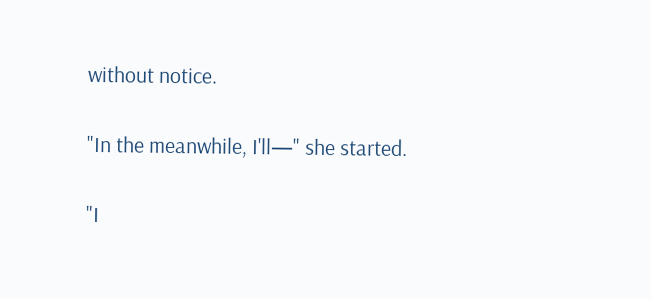without notice.

"In the meanwhile, I'll—" she started.

"I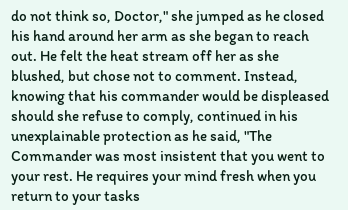do not think so, Doctor," she jumped as he closed his hand around her arm as she began to reach out. He felt the heat stream off her as she blushed, but chose not to comment. Instead, knowing that his commander would be displeased should she refuse to comply, continued in his unexplainable protection as he said, "The Commander was most insistent that you went to your rest. He requires your mind fresh when you return to your tasks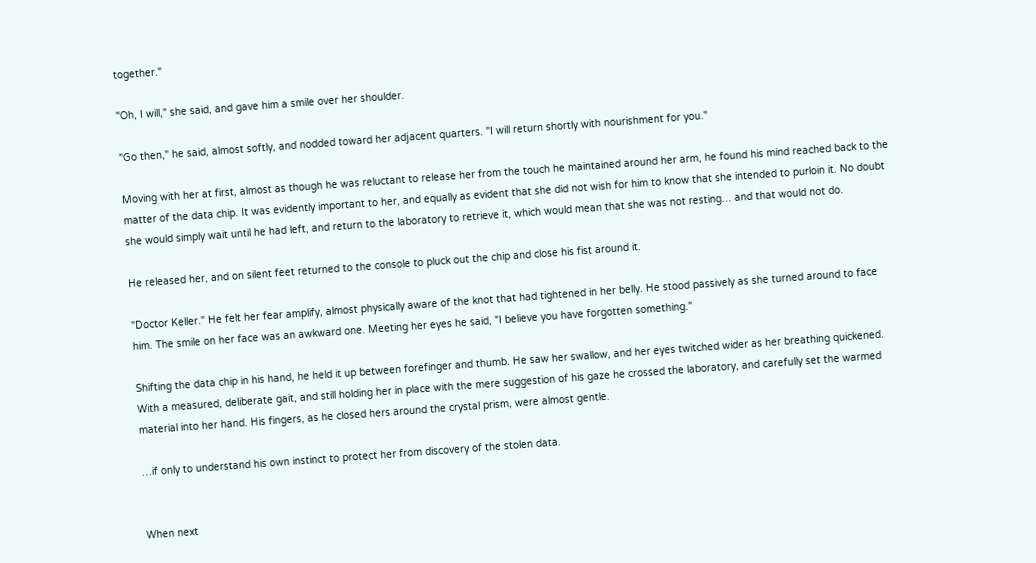together."

"Oh, I will," she said, and gave him a smile over her shoulder.

"Go then," he said, almost softly, and nodded toward her adjacent quarters. "I will return shortly with nourishment for you."

Moving with her at first, almost as though he was reluctant to release her from the touch he maintained around her arm, he found his mind reached back to the matter of the data chip. It was evidently important to her, and equally as evident that she did not wish for him to know that she intended to purloin it. No doubt she would simply wait until he had left, and return to the laboratory to retrieve it, which would mean that she was not resting… and that would not do.

He released her, and on silent feet returned to the console to pluck out the chip and close his fist around it.

"Doctor Keller." He felt her fear amplify, almost physically aware of the knot that had tightened in her belly. He stood passively as she turned around to face him. The smile on her face was an awkward one. Meeting her eyes he said, "I believe you have forgotten something."

Shifting the data chip in his hand, he held it up between forefinger and thumb. He saw her swallow, and her eyes twitched wider as her breathing quickened. With a measured, deliberate gait, and still holding her in place with the mere suggestion of his gaze he crossed the laboratory, and carefully set the warmed material into her hand. His fingers, as he closed hers around the crystal prism, were almost gentle.

…if only to understand his own instinct to protect her from discovery of the stolen data.


When next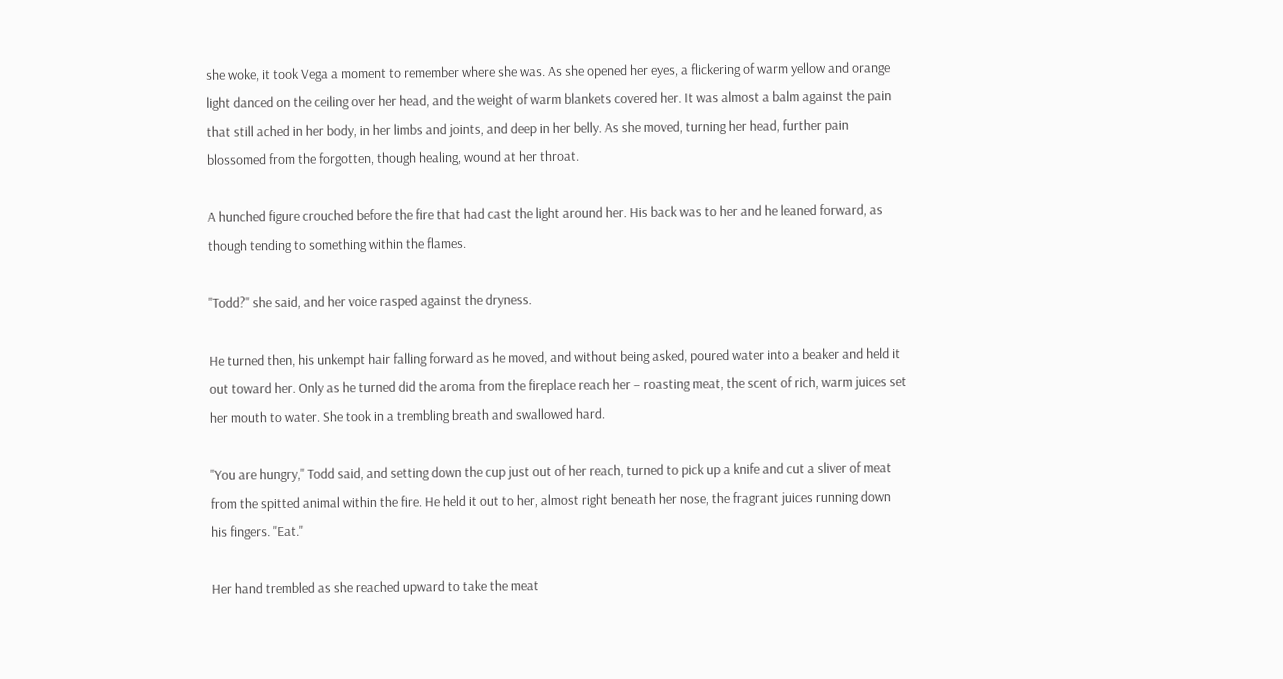she woke, it took Vega a moment to remember where she was. As she opened her eyes, a flickering of warm yellow and orange light danced on the ceiling over her head, and the weight of warm blankets covered her. It was almost a balm against the pain that still ached in her body, in her limbs and joints, and deep in her belly. As she moved, turning her head, further pain blossomed from the forgotten, though healing, wound at her throat.

A hunched figure crouched before the fire that had cast the light around her. His back was to her and he leaned forward, as though tending to something within the flames.

"Todd?" she said, and her voice rasped against the dryness.

He turned then, his unkempt hair falling forward as he moved, and without being asked, poured water into a beaker and held it out toward her. Only as he turned did the aroma from the fireplace reach her – roasting meat, the scent of rich, warm juices set her mouth to water. She took in a trembling breath and swallowed hard.

"You are hungry," Todd said, and setting down the cup just out of her reach, turned to pick up a knife and cut a sliver of meat from the spitted animal within the fire. He held it out to her, almost right beneath her nose, the fragrant juices running down his fingers. "Eat."

Her hand trembled as she reached upward to take the meat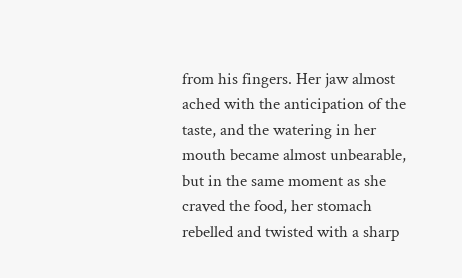from his fingers. Her jaw almost ached with the anticipation of the taste, and the watering in her mouth became almost unbearable, but in the same moment as she craved the food, her stomach rebelled and twisted with a sharp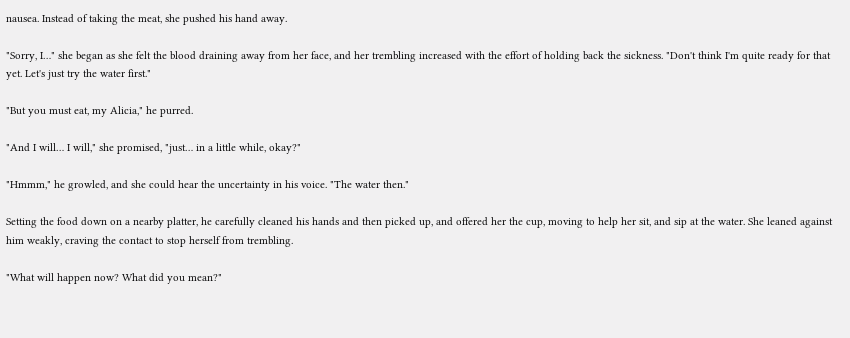nausea. Instead of taking the meat, she pushed his hand away.

"Sorry, I…" she began as she felt the blood draining away from her face, and her trembling increased with the effort of holding back the sickness. "Don't think I'm quite ready for that yet. Let's just try the water first."

"But you must eat, my Alicia," he purred.

"And I will… I will," she promised, "just… in a little while, okay?"

"Hmmm," he growled, and she could hear the uncertainty in his voice. "The water then."

Setting the food down on a nearby platter, he carefully cleaned his hands and then picked up, and offered her the cup, moving to help her sit, and sip at the water. She leaned against him weakly, craving the contact to stop herself from trembling.

"What will happen now? What did you mean?"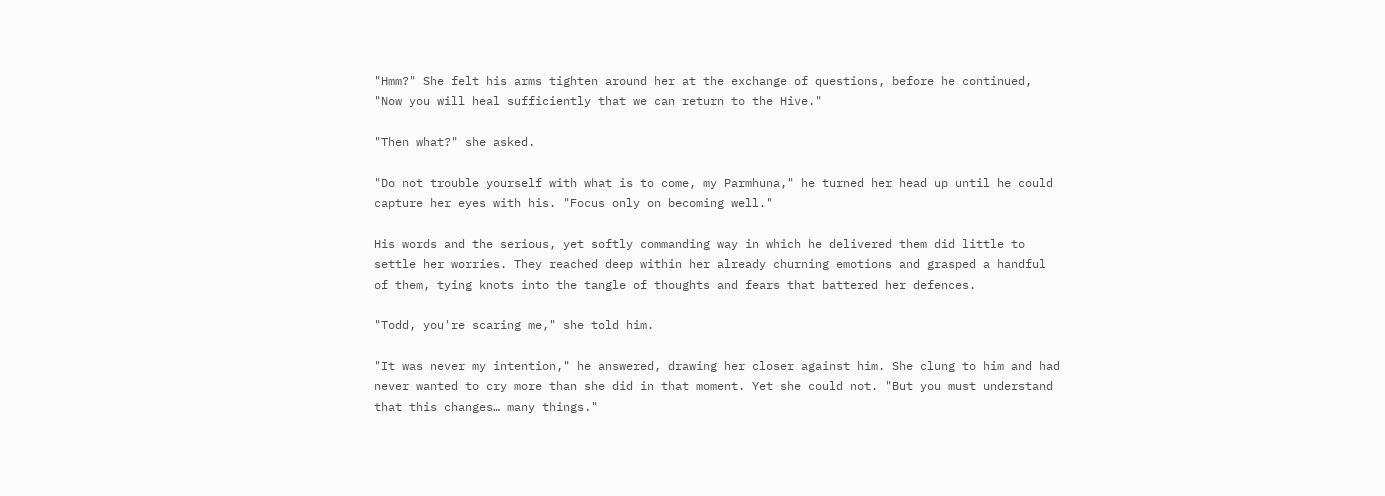"Hmm?" She felt his arms tighten around her at the exchange of questions, before he continued, "Now you will heal sufficiently that we can return to the Hive."

"Then what?" she asked.

"Do not trouble yourself with what is to come, my Parmhuna," he turned her head up until he could capture her eyes with his. "Focus only on becoming well."

His words and the serious, yet softly commanding way in which he delivered them did little to settle her worries. They reached deep within her already churning emotions and grasped a handful of them, tying knots into the tangle of thoughts and fears that battered her defences.

"Todd, you're scaring me," she told him.

"It was never my intention," he answered, drawing her closer against him. She clung to him and had never wanted to cry more than she did in that moment. Yet she could not. "But you must understand that this changes… many things."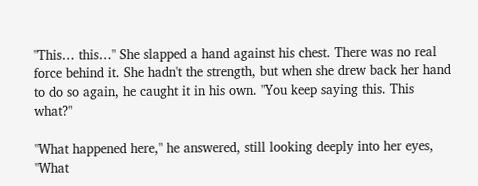"This… this…" She slapped a hand against his chest. There was no real force behind it. She hadn't the strength, but when she drew back her hand to do so again, he caught it in his own. "You keep saying this. This what?"

"What happened here," he answered, still looking deeply into her eyes, "What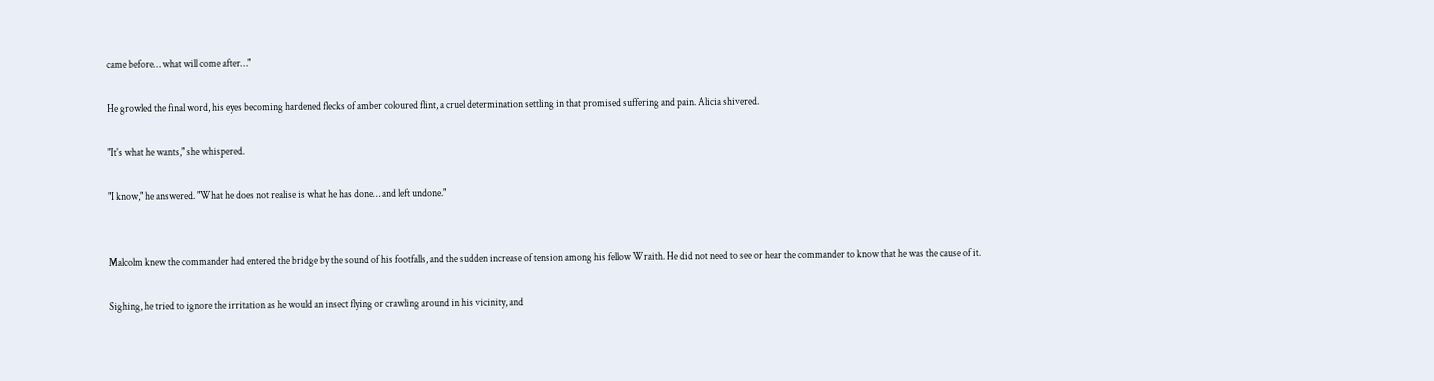came before… what will come after…"

He growled the final word, his eyes becoming hardened flecks of amber coloured flint, a cruel determination settling in that promised suffering and pain. Alicia shivered.

"It's what he wants," she whispered.

"I know," he answered. "What he does not realise is what he has done… and left undone."


Malcolm knew the commander had entered the bridge by the sound of his footfalls, and the sudden increase of tension among his fellow Wraith. He did not need to see or hear the commander to know that he was the cause of it.

Sighing, he tried to ignore the irritation as he would an insect flying or crawling around in his vicinity, and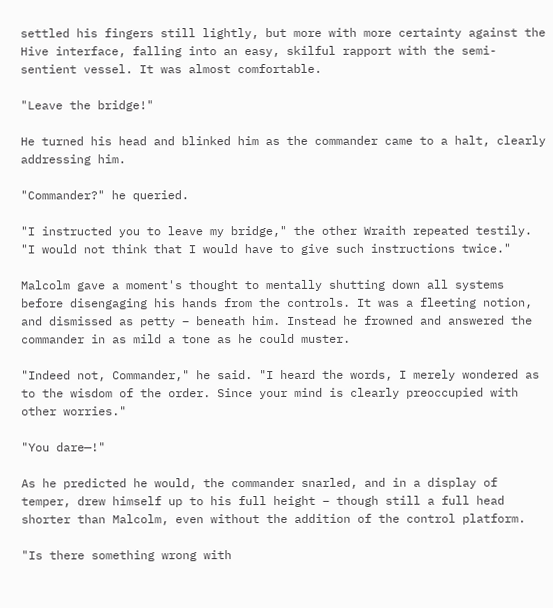settled his fingers still lightly, but more with more certainty against the Hive interface, falling into an easy, skilful rapport with the semi-sentient vessel. It was almost comfortable.

"Leave the bridge!"

He turned his head and blinked him as the commander came to a halt, clearly addressing him.

"Commander?" he queried.

"I instructed you to leave my bridge," the other Wraith repeated testily. "I would not think that I would have to give such instructions twice."

Malcolm gave a moment's thought to mentally shutting down all systems before disengaging his hands from the controls. It was a fleeting notion, and dismissed as petty – beneath him. Instead he frowned and answered the commander in as mild a tone as he could muster.

"Indeed not, Commander," he said. "I heard the words, I merely wondered as to the wisdom of the order. Since your mind is clearly preoccupied with other worries."

"You dare—!"

As he predicted he would, the commander snarled, and in a display of temper, drew himself up to his full height – though still a full head shorter than Malcolm, even without the addition of the control platform.

"Is there something wrong with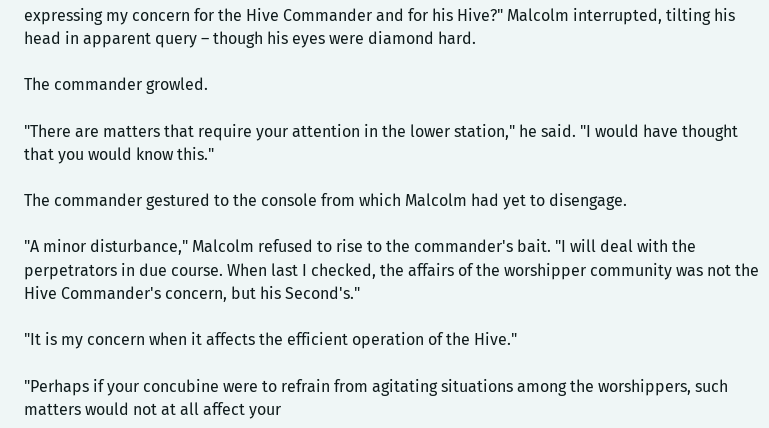expressing my concern for the Hive Commander and for his Hive?" Malcolm interrupted, tilting his head in apparent query – though his eyes were diamond hard.

The commander growled.

"There are matters that require your attention in the lower station," he said. "I would have thought that you would know this."

The commander gestured to the console from which Malcolm had yet to disengage.

"A minor disturbance," Malcolm refused to rise to the commander's bait. "I will deal with the perpetrators in due course. When last I checked, the affairs of the worshipper community was not the Hive Commander's concern, but his Second's."

"It is my concern when it affects the efficient operation of the Hive."

"Perhaps if your concubine were to refrain from agitating situations among the worshippers, such matters would not at all affect your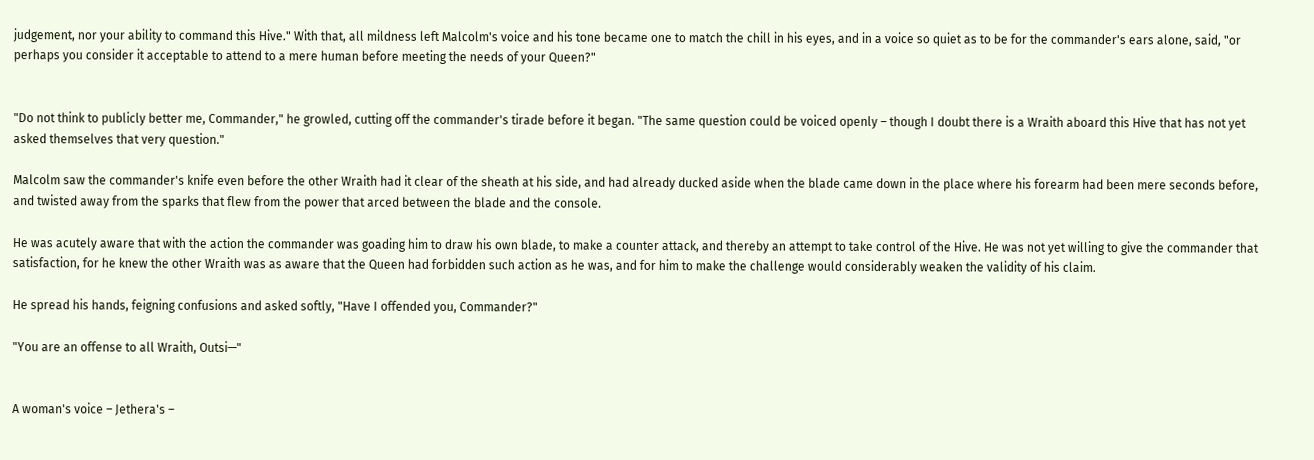judgement, nor your ability to command this Hive." With that, all mildness left Malcolm's voice and his tone became one to match the chill in his eyes, and in a voice so quiet as to be for the commander's ears alone, said, "or perhaps you consider it acceptable to attend to a mere human before meeting the needs of your Queen?"


"Do not think to publicly better me, Commander," he growled, cutting off the commander's tirade before it began. "The same question could be voiced openly – though I doubt there is a Wraith aboard this Hive that has not yet asked themselves that very question."

Malcolm saw the commander's knife even before the other Wraith had it clear of the sheath at his side, and had already ducked aside when the blade came down in the place where his forearm had been mere seconds before, and twisted away from the sparks that flew from the power that arced between the blade and the console.

He was acutely aware that with the action the commander was goading him to draw his own blade, to make a counter attack, and thereby an attempt to take control of the Hive. He was not yet willing to give the commander that satisfaction, for he knew the other Wraith was as aware that the Queen had forbidden such action as he was, and for him to make the challenge would considerably weaken the validity of his claim.

He spread his hands, feigning confusions and asked softly, "Have I offended you, Commander?"

"You are an offense to all Wraith, Outsi—"


A woman's voice – Jethera's –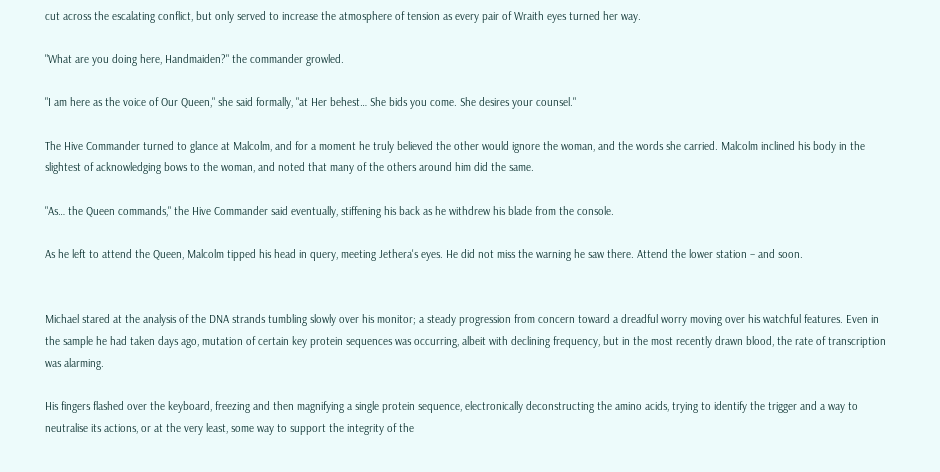cut across the escalating conflict, but only served to increase the atmosphere of tension as every pair of Wraith eyes turned her way.

"What are you doing here, Handmaiden?" the commander growled.

"I am here as the voice of Our Queen," she said formally, "at Her behest… She bids you come. She desires your counsel."

The Hive Commander turned to glance at Malcolm, and for a moment he truly believed the other would ignore the woman, and the words she carried. Malcolm inclined his body in the slightest of acknowledging bows to the woman, and noted that many of the others around him did the same.

"As… the Queen commands," the Hive Commander said eventually, stiffening his back as he withdrew his blade from the console.

As he left to attend the Queen, Malcolm tipped his head in query, meeting Jethera's eyes. He did not miss the warning he saw there. Attend the lower station – and soon.


Michael stared at the analysis of the DNA strands tumbling slowly over his monitor; a steady progression from concern toward a dreadful worry moving over his watchful features. Even in the sample he had taken days ago, mutation of certain key protein sequences was occurring, albeit with declining frequency, but in the most recently drawn blood, the rate of transcription was alarming.

His fingers flashed over the keyboard, freezing and then magnifying a single protein sequence, electronically deconstructing the amino acids, trying to identify the trigger and a way to neutralise its actions, or at the very least, some way to support the integrity of the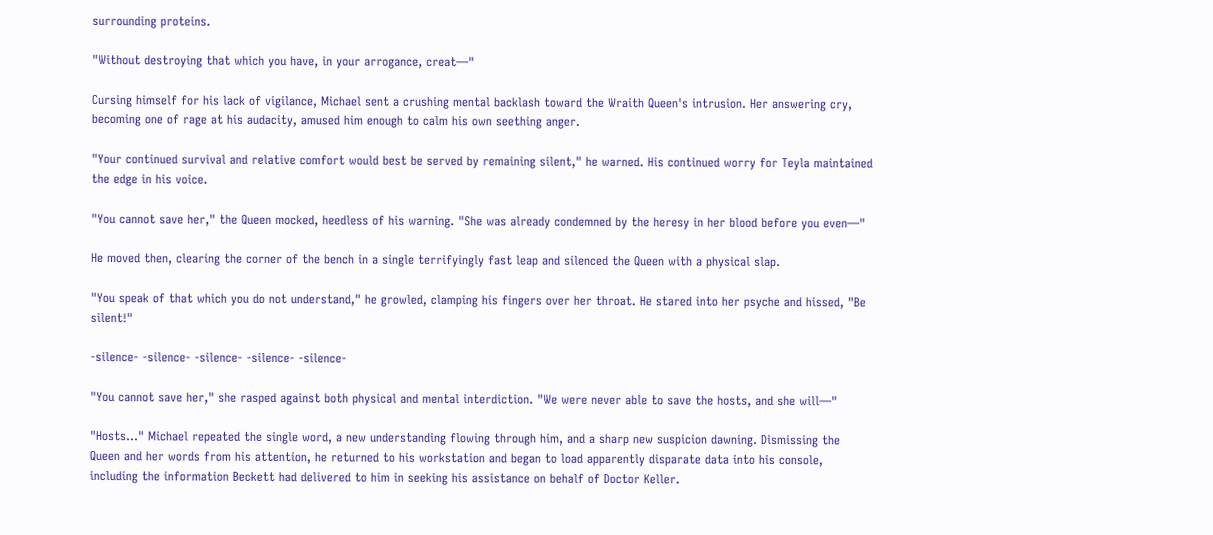surrounding proteins.

"Without destroying that which you have, in your arrogance, creat—"

Cursing himself for his lack of vigilance, Michael sent a crushing mental backlash toward the Wraith Queen's intrusion. Her answering cry, becoming one of rage at his audacity, amused him enough to calm his own seething anger.

"Your continued survival and relative comfort would best be served by remaining silent," he warned. His continued worry for Teyla maintained the edge in his voice.

"You cannot save her," the Queen mocked, heedless of his warning. "She was already condemned by the heresy in her blood before you even—"

He moved then, clearing the corner of the bench in a single terrifyingly fast leap and silenced the Queen with a physical slap.

"You speak of that which you do not understand," he growled, clamping his fingers over her throat. He stared into her psyche and hissed, "Be silent!"

-silence- -silence- -silence- -silence- -silence-

"You cannot save her," she rasped against both physical and mental interdiction. "We were never able to save the hosts, and she will—"

"Hosts…" Michael repeated the single word, a new understanding flowing through him, and a sharp new suspicion dawning. Dismissing the Queen and her words from his attention, he returned to his workstation and began to load apparently disparate data into his console, including the information Beckett had delivered to him in seeking his assistance on behalf of Doctor Keller.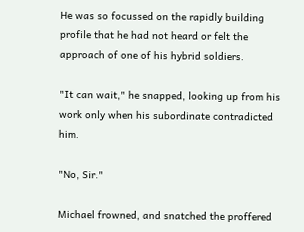He was so focussed on the rapidly building profile that he had not heard or felt the approach of one of his hybrid soldiers.

"It can wait," he snapped, looking up from his work only when his subordinate contradicted him.

"No, Sir."

Michael frowned, and snatched the proffered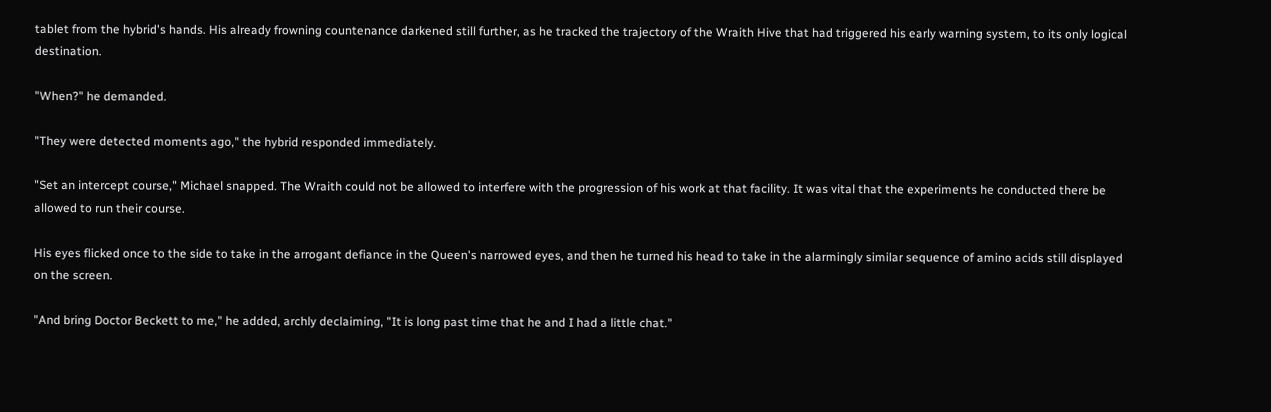tablet from the hybrid's hands. His already frowning countenance darkened still further, as he tracked the trajectory of the Wraith Hive that had triggered his early warning system, to its only logical destination.

"When?" he demanded.

"They were detected moments ago," the hybrid responded immediately.

"Set an intercept course," Michael snapped. The Wraith could not be allowed to interfere with the progression of his work at that facility. It was vital that the experiments he conducted there be allowed to run their course.

His eyes flicked once to the side to take in the arrogant defiance in the Queen's narrowed eyes, and then he turned his head to take in the alarmingly similar sequence of amino acids still displayed on the screen.

"And bring Doctor Beckett to me," he added, archly declaiming, "It is long past time that he and I had a little chat."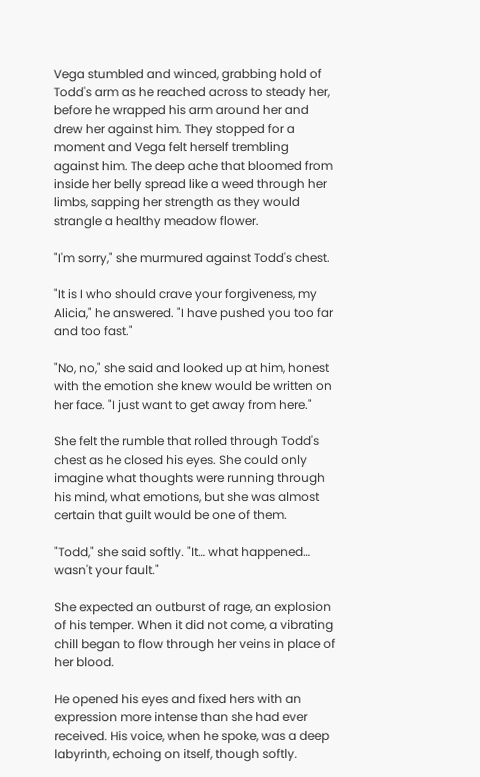Vega stumbled and winced, grabbing hold of Todd's arm as he reached across to steady her, before he wrapped his arm around her and drew her against him. They stopped for a moment and Vega felt herself trembling against him. The deep ache that bloomed from inside her belly spread like a weed through her limbs, sapping her strength as they would strangle a healthy meadow flower.

"I'm sorry," she murmured against Todd's chest.

"It is I who should crave your forgiveness, my Alicia," he answered. "I have pushed you too far and too fast."

"No, no," she said and looked up at him, honest with the emotion she knew would be written on her face. "I just want to get away from here."

She felt the rumble that rolled through Todd's chest as he closed his eyes. She could only imagine what thoughts were running through his mind, what emotions, but she was almost certain that guilt would be one of them.

"Todd," she said softly. "It… what happened… wasn't your fault."

She expected an outburst of rage, an explosion of his temper. When it did not come, a vibrating chill began to flow through her veins in place of her blood.

He opened his eyes and fixed hers with an expression more intense than she had ever received. His voice, when he spoke, was a deep labyrinth, echoing on itself, though softly.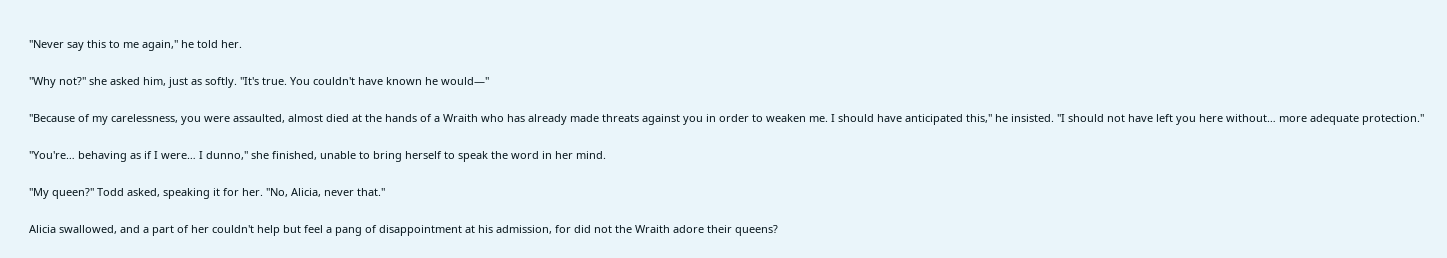"Never say this to me again," he told her.

"Why not?" she asked him, just as softly. "It's true. You couldn't have known he would—"

"Because of my carelessness, you were assaulted, almost died at the hands of a Wraith who has already made threats against you in order to weaken me. I should have anticipated this," he insisted. "I should not have left you here without… more adequate protection."

"You're… behaving as if I were… I dunno," she finished, unable to bring herself to speak the word in her mind.

"My queen?" Todd asked, speaking it for her. "No, Alicia, never that."

Alicia swallowed, and a part of her couldn't help but feel a pang of disappointment at his admission, for did not the Wraith adore their queens?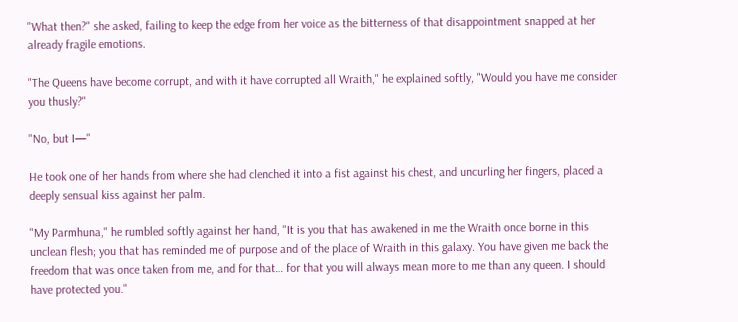"What then?" she asked, failing to keep the edge from her voice as the bitterness of that disappointment snapped at her already fragile emotions.

"The Queens have become corrupt, and with it have corrupted all Wraith," he explained softly, "Would you have me consider you thusly?"

"No, but I—"

He took one of her hands from where she had clenched it into a fist against his chest, and uncurling her fingers, placed a deeply sensual kiss against her palm.

"My Parmhuna," he rumbled softly against her hand, "It is you that has awakened in me the Wraith once borne in this unclean flesh; you that has reminded me of purpose and of the place of Wraith in this galaxy. You have given me back the freedom that was once taken from me, and for that… for that you will always mean more to me than any queen. I should have protected you."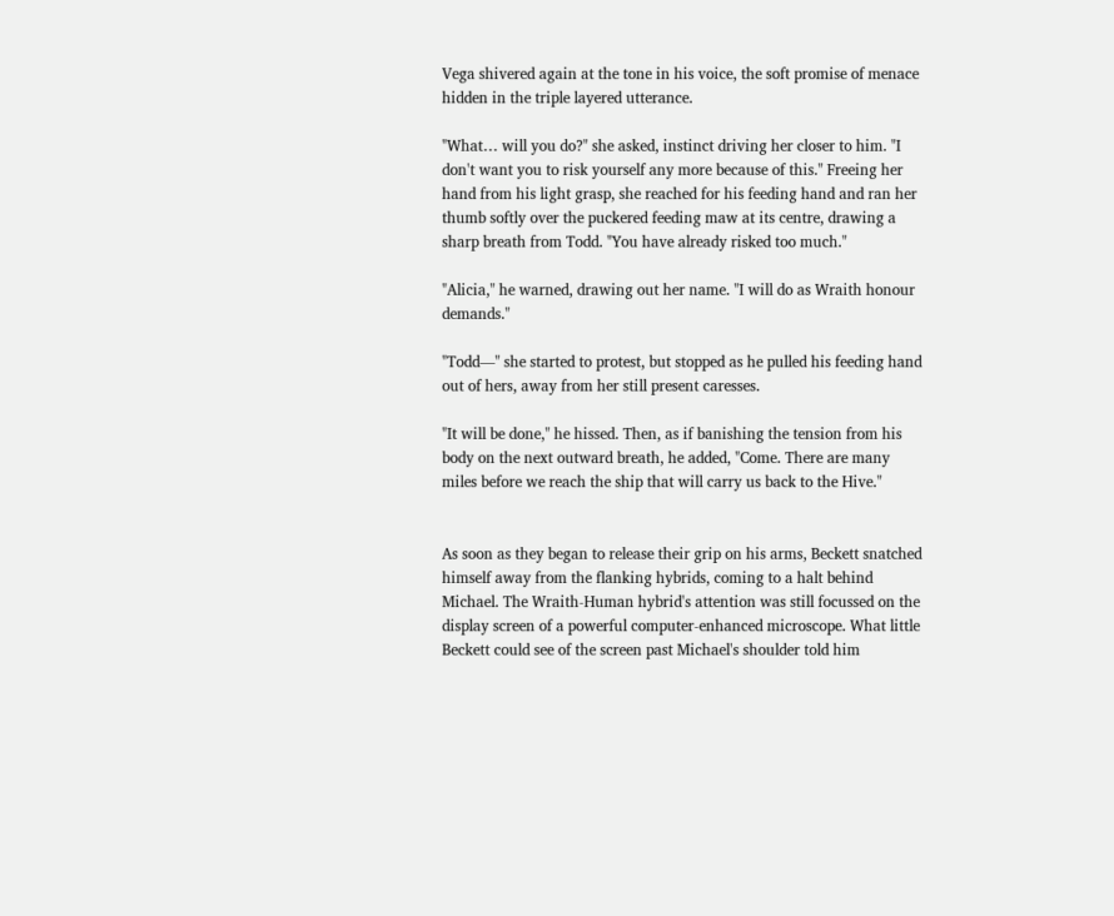Vega shivered again at the tone in his voice, the soft promise of menace hidden in the triple layered utterance.

"What… will you do?" she asked, instinct driving her closer to him. "I don't want you to risk yourself any more because of this." Freeing her hand from his light grasp, she reached for his feeding hand and ran her thumb softly over the puckered feeding maw at its centre, drawing a sharp breath from Todd. "You have already risked too much."

"Alicia," he warned, drawing out her name. "I will do as Wraith honour demands."

"Todd—" she started to protest, but stopped as he pulled his feeding hand out of hers, away from her still present caresses.

"It will be done," he hissed. Then, as if banishing the tension from his body on the next outward breath, he added, "Come. There are many miles before we reach the ship that will carry us back to the Hive."


As soon as they began to release their grip on his arms, Beckett snatched himself away from the flanking hybrids, coming to a halt behind Michael. The Wraith-Human hybrid's attention was still focussed on the display screen of a powerful computer-enhanced microscope. What little Beckett could see of the screen past Michael's shoulder told him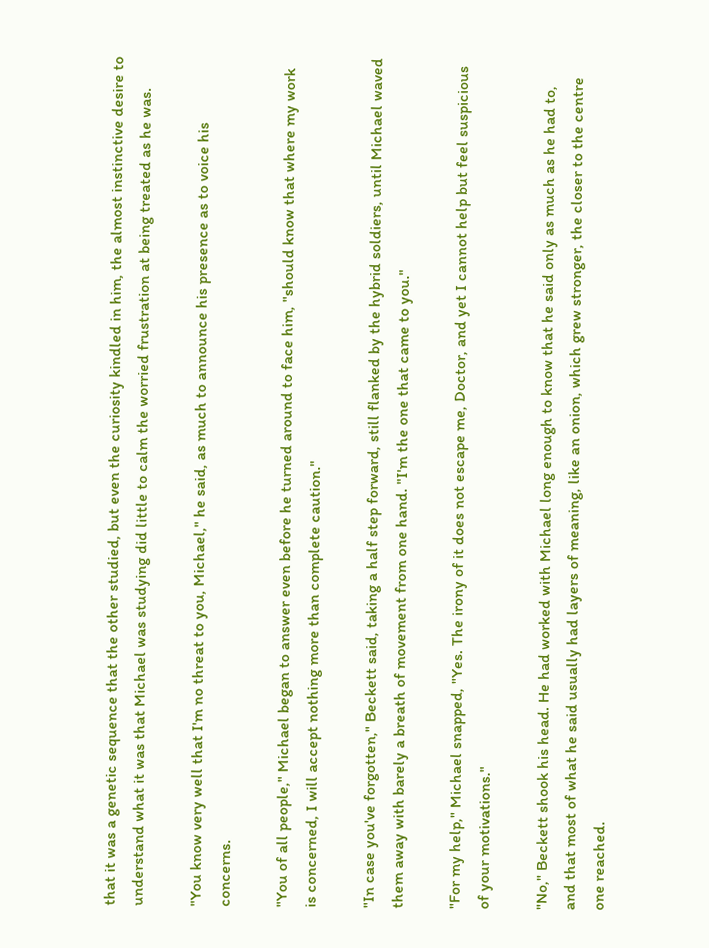that it was a genetic sequence that the other studied, but even the curiosity kindled in him, the almost instinctive desire to understand what it was that Michael was studying did little to calm the worried frustration at being treated as he was.

"You know very well that I'm no threat to you, Michael," he said, as much to announce his presence as to voice his concerns.

"You of all people," Michael began to answer even before he turned around to face him, "should know that where my work is concerned, I will accept nothing more than complete caution."

"In case you've forgotten," Beckett said, taking a half step forward, still flanked by the hybrid soldiers, until Michael waved them away with barely a breath of movement from one hand. "I'm the one that came to you."

"For my help," Michael snapped, "Yes. The irony of it does not escape me, Doctor, and yet I cannot help but feel suspicious of your motivations."

"No," Beckett shook his head. He had worked with Michael long enough to know that he said only as much as he had to, and that most of what he said usually had layers of meaning, like an onion, which grew stronger, the closer to the centre one reached.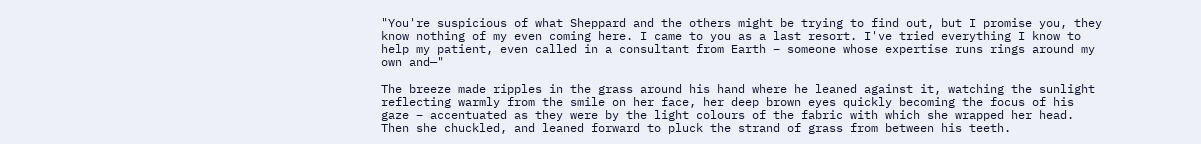"You're suspicious of what Sheppard and the others might be trying to find out, but I promise you, they know nothing of my even coming here. I came to you as a last resort. I've tried everything I know to help my patient, even called in a consultant from Earth – someone whose expertise runs rings around my own and—"

The breeze made ripples in the grass around his hand where he leaned against it, watching the sunlight reflecting warmly from the smile on her face, her deep brown eyes quickly becoming the focus of his gaze – accentuated as they were by the light colours of the fabric with which she wrapped her head. Then she chuckled, and leaned forward to pluck the strand of grass from between his teeth.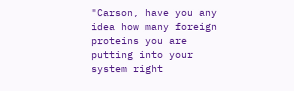"Carson, have you any idea how many foreign proteins you are putting into your system right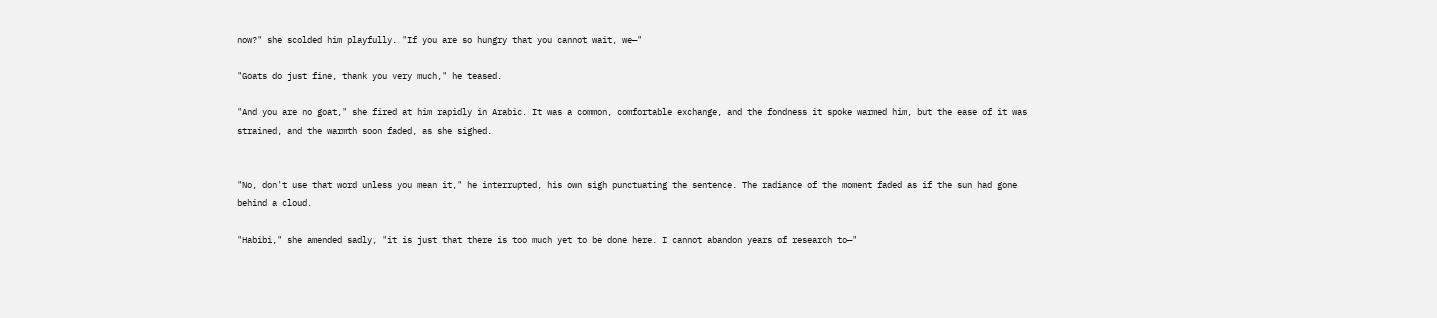now?" she scolded him playfully. "If you are so hungry that you cannot wait, we—"

"Goats do just fine, thank you very much," he teased.

"And you are no goat," she fired at him rapidly in Arabic. It was a common, comfortable exchange, and the fondness it spoke warmed him, but the ease of it was strained, and the warmth soon faded, as she sighed.


"No, don't use that word unless you mean it," he interrupted, his own sigh punctuating the sentence. The radiance of the moment faded as if the sun had gone behind a cloud.

"Habibi," she amended sadly, "it is just that there is too much yet to be done here. I cannot abandon years of research to—"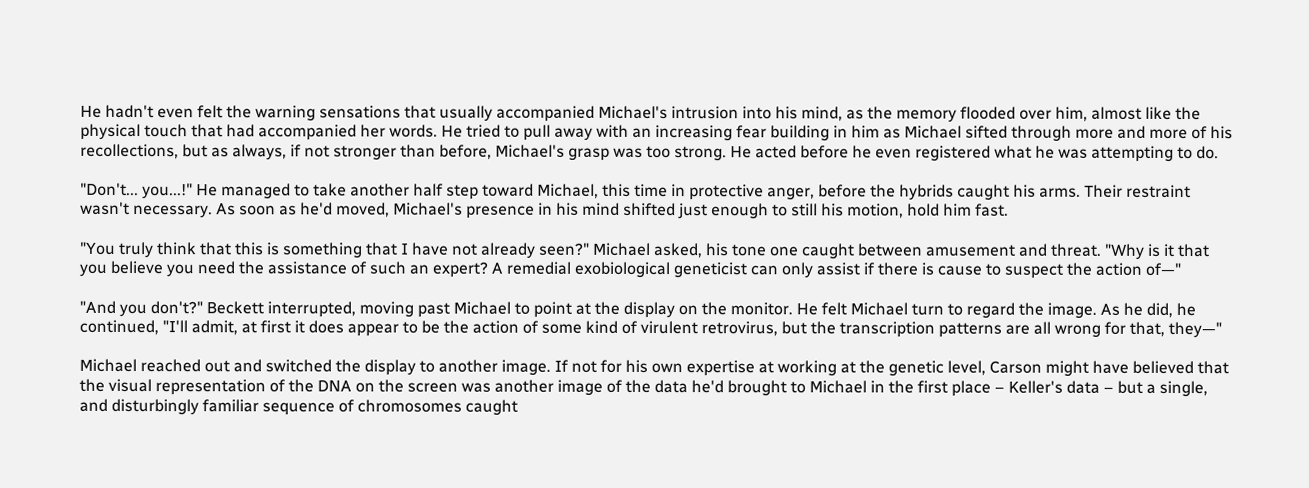He hadn't even felt the warning sensations that usually accompanied Michael's intrusion into his mind, as the memory flooded over him, almost like the physical touch that had accompanied her words. He tried to pull away with an increasing fear building in him as Michael sifted through more and more of his recollections, but as always, if not stronger than before, Michael's grasp was too strong. He acted before he even registered what he was attempting to do.

"Don't... you...!" He managed to take another half step toward Michael, this time in protective anger, before the hybrids caught his arms. Their restraint wasn't necessary. As soon as he'd moved, Michael's presence in his mind shifted just enough to still his motion, hold him fast.

"You truly think that this is something that I have not already seen?" Michael asked, his tone one caught between amusement and threat. "Why is it that you believe you need the assistance of such an expert? A remedial exobiological geneticist can only assist if there is cause to suspect the action of—"

"And you don't?" Beckett interrupted, moving past Michael to point at the display on the monitor. He felt Michael turn to regard the image. As he did, he continued, "I'll admit, at first it does appear to be the action of some kind of virulent retrovirus, but the transcription patterns are all wrong for that, they—"

Michael reached out and switched the display to another image. If not for his own expertise at working at the genetic level, Carson might have believed that the visual representation of the DNA on the screen was another image of the data he'd brought to Michael in the first place – Keller's data – but a single, and disturbingly familiar sequence of chromosomes caught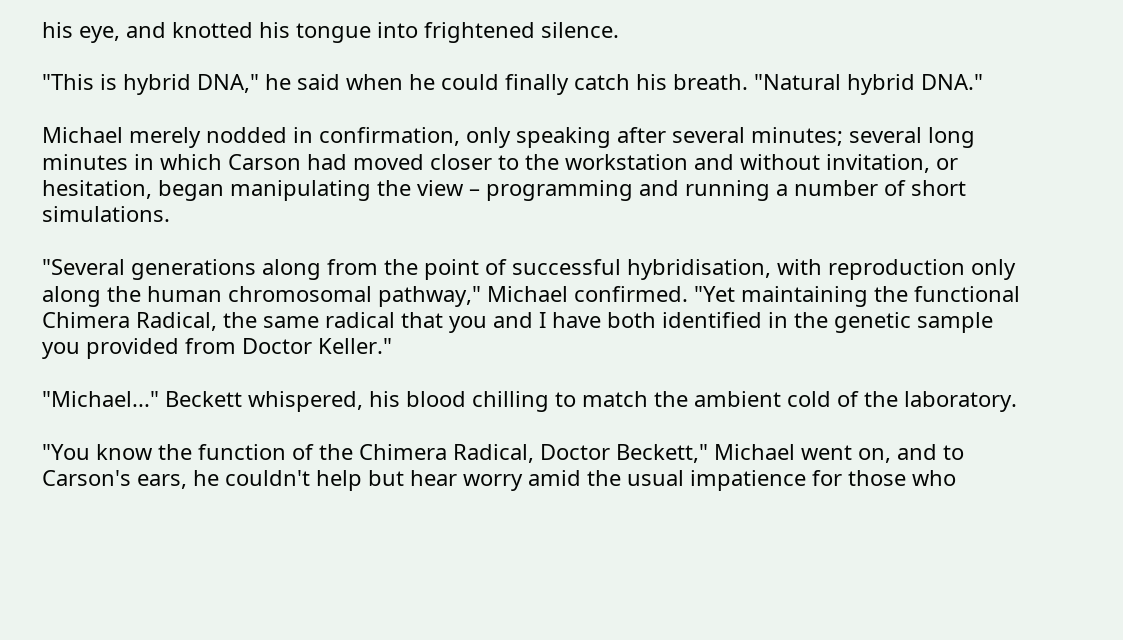his eye, and knotted his tongue into frightened silence.

"This is hybrid DNA," he said when he could finally catch his breath. "Natural hybrid DNA."

Michael merely nodded in confirmation, only speaking after several minutes; several long minutes in which Carson had moved closer to the workstation and without invitation, or hesitation, began manipulating the view – programming and running a number of short simulations.

"Several generations along from the point of successful hybridisation, with reproduction only along the human chromosomal pathway," Michael confirmed. "Yet maintaining the functional Chimera Radical, the same radical that you and I have both identified in the genetic sample you provided from Doctor Keller."

"Michael..." Beckett whispered, his blood chilling to match the ambient cold of the laboratory.

"You know the function of the Chimera Radical, Doctor Beckett," Michael went on, and to Carson's ears, he couldn't help but hear worry amid the usual impatience for those who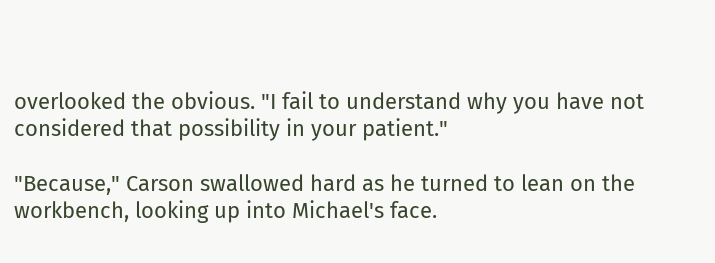overlooked the obvious. "I fail to understand why you have not considered that possibility in your patient."

"Because," Carson swallowed hard as he turned to lean on the workbench, looking up into Michael's face.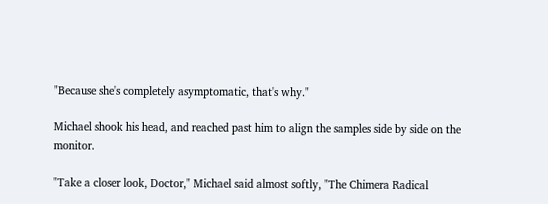"Because she's completely asymptomatic, that's why."

Michael shook his head, and reached past him to align the samples side by side on the monitor.

"Take a closer look, Doctor," Michael said almost softly, "The Chimera Radical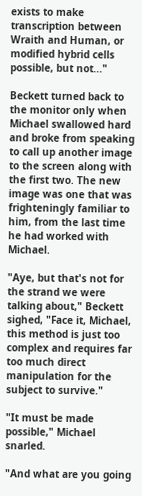exists to make transcription between Wraith and Human, or modified hybrid cells possible, but not..."

Beckett turned back to the monitor only when Michael swallowed hard and broke from speaking to call up another image to the screen along with the first two. The new image was one that was frighteningly familiar to him, from the last time he had worked with Michael.

"Aye, but that's not for the strand we were talking about," Beckett sighed, "Face it, Michael, this method is just too complex and requires far too much direct manipulation for the subject to survive."

"It must be made possible," Michael snarled.

"And what are you going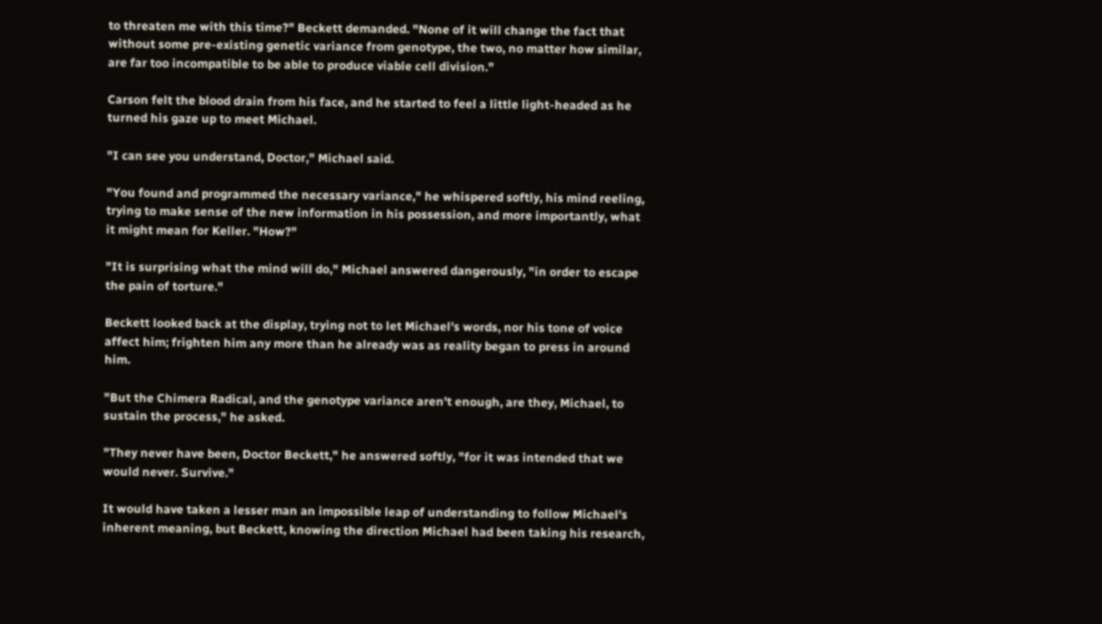to threaten me with this time?" Beckett demanded. "None of it will change the fact that without some pre-existing genetic variance from genotype, the two, no matter how similar, are far too incompatible to be able to produce viable cell division."

Carson felt the blood drain from his face, and he started to feel a little light-headed as he turned his gaze up to meet Michael.

"I can see you understand, Doctor," Michael said.

"You found and programmed the necessary variance," he whispered softly, his mind reeling, trying to make sense of the new information in his possession, and more importantly, what it might mean for Keller. "How?"

"It is surprising what the mind will do," Michael answered dangerously, "in order to escape the pain of torture."

Beckett looked back at the display, trying not to let Michael's words, nor his tone of voice affect him; frighten him any more than he already was as reality began to press in around him.

"But the Chimera Radical, and the genotype variance aren't enough, are they, Michael, to sustain the process," he asked.

"They never have been, Doctor Beckett," he answered softly, "for it was intended that we would never. Survive."

It would have taken a lesser man an impossible leap of understanding to follow Michael's inherent meaning, but Beckett, knowing the direction Michael had been taking his research,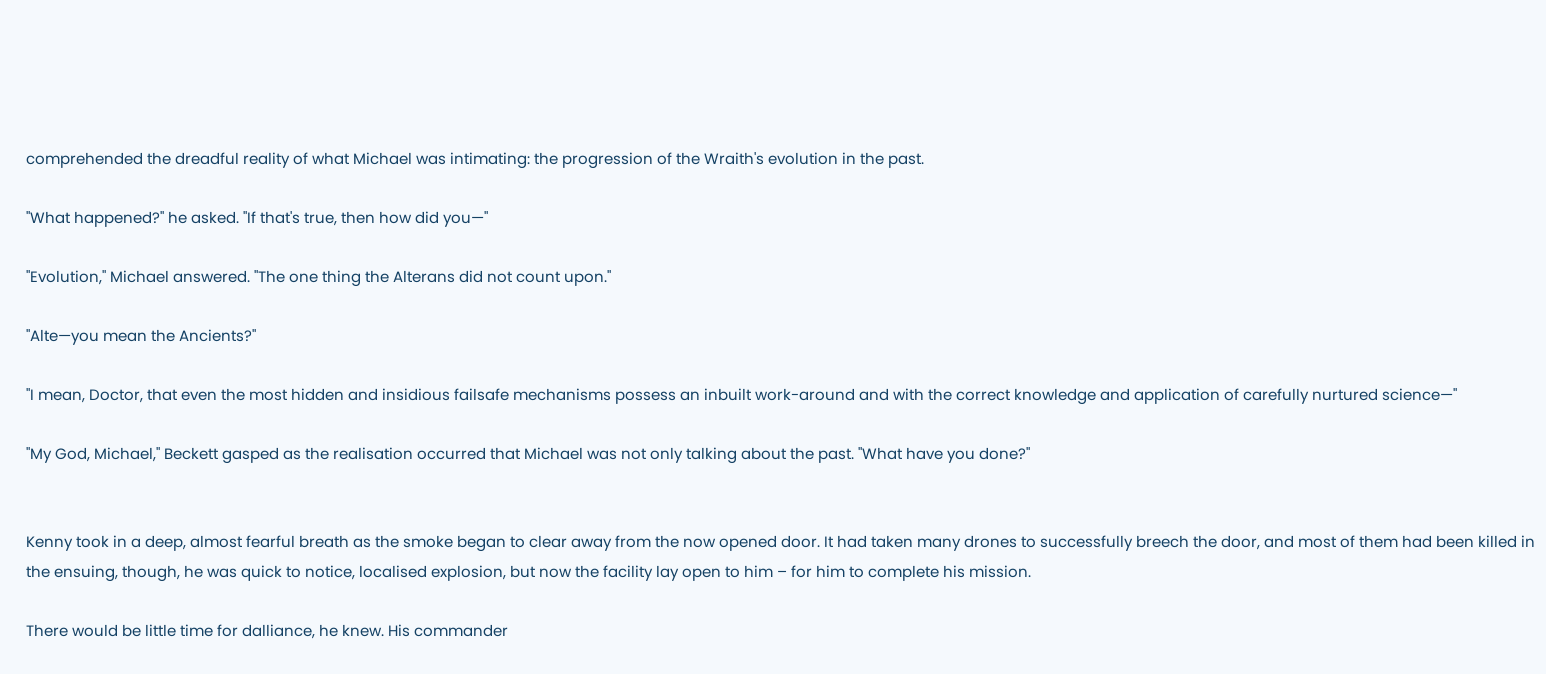comprehended the dreadful reality of what Michael was intimating: the progression of the Wraith's evolution in the past.

"What happened?" he asked. "If that's true, then how did you—"

"Evolution," Michael answered. "The one thing the Alterans did not count upon."

"Alte—you mean the Ancients?"

"I mean, Doctor, that even the most hidden and insidious failsafe mechanisms possess an inbuilt work-around and with the correct knowledge and application of carefully nurtured science—"

"My God, Michael," Beckett gasped as the realisation occurred that Michael was not only talking about the past. "What have you done?"


Kenny took in a deep, almost fearful breath as the smoke began to clear away from the now opened door. It had taken many drones to successfully breech the door, and most of them had been killed in the ensuing, though, he was quick to notice, localised explosion, but now the facility lay open to him – for him to complete his mission.

There would be little time for dalliance, he knew. His commander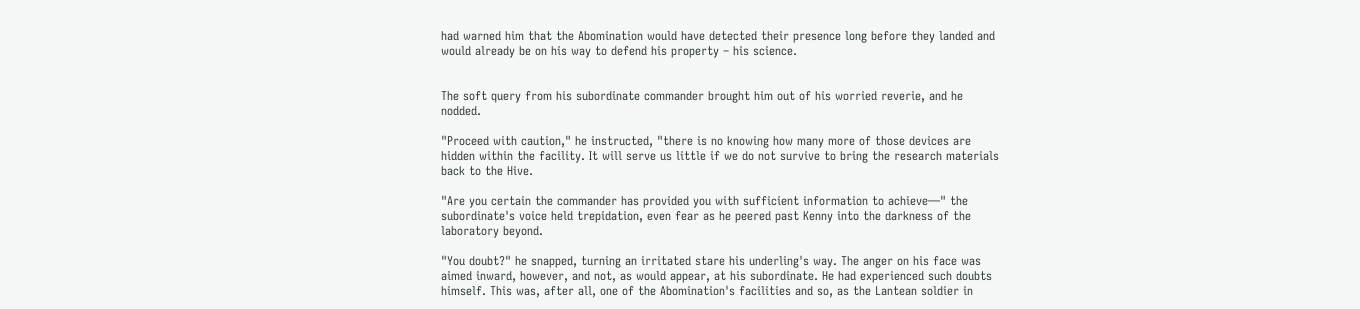had warned him that the Abomination would have detected their presence long before they landed and would already be on his way to defend his property – his science.


The soft query from his subordinate commander brought him out of his worried reverie, and he nodded.

"Proceed with caution," he instructed, "there is no knowing how many more of those devices are hidden within the facility. It will serve us little if we do not survive to bring the research materials back to the Hive.

"Are you certain the commander has provided you with sufficient information to achieve—" the subordinate's voice held trepidation, even fear as he peered past Kenny into the darkness of the laboratory beyond.

"You doubt?" he snapped, turning an irritated stare his underling's way. The anger on his face was aimed inward, however, and not, as would appear, at his subordinate. He had experienced such doubts himself. This was, after all, one of the Abomination's facilities and so, as the Lantean soldier in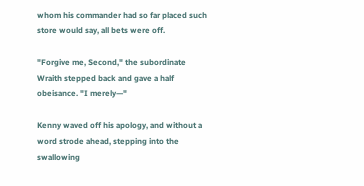whom his commander had so far placed such store would say, all bets were off.

"Forgive me, Second," the subordinate Wraith stepped back and gave a half obeisance. "I merely—"

Kenny waved off his apology, and without a word strode ahead, stepping into the swallowing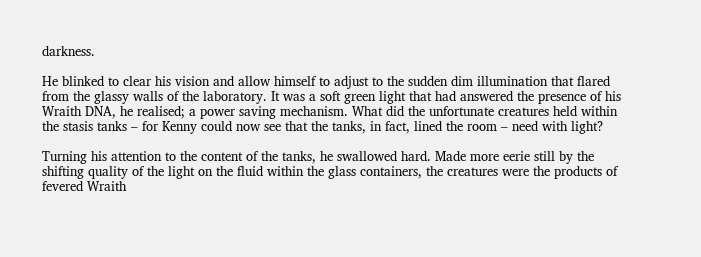darkness.

He blinked to clear his vision and allow himself to adjust to the sudden dim illumination that flared from the glassy walls of the laboratory. It was a soft green light that had answered the presence of his Wraith DNA, he realised; a power saving mechanism. What did the unfortunate creatures held within the stasis tanks – for Kenny could now see that the tanks, in fact, lined the room – need with light?

Turning his attention to the content of the tanks, he swallowed hard. Made more eerie still by the shifting quality of the light on the fluid within the glass containers, the creatures were the products of fevered Wraith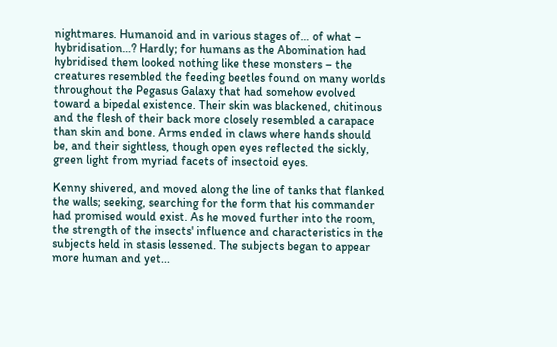nightmares. Humanoid and in various stages of… of what – hybridisation…? Hardly; for humans as the Abomination had hybridised them looked nothing like these monsters – the creatures resembled the feeding beetles found on many worlds throughout the Pegasus Galaxy that had somehow evolved toward a bipedal existence. Their skin was blackened, chitinous and the flesh of their back more closely resembled a carapace than skin and bone. Arms ended in claws where hands should be, and their sightless, though open eyes reflected the sickly, green light from myriad facets of insectoid eyes.

Kenny shivered, and moved along the line of tanks that flanked the walls; seeking, searching for the form that his commander had promised would exist. As he moved further into the room, the strength of the insects' influence and characteristics in the subjects held in stasis lessened. The subjects began to appear more human and yet...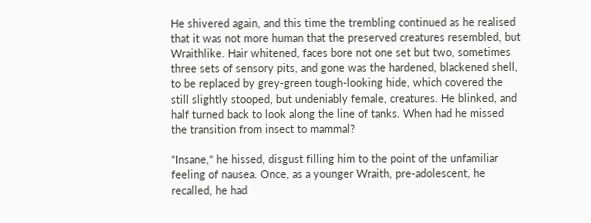He shivered again, and this time the trembling continued as he realised that it was not more human that the preserved creatures resembled, but Wraithlike. Hair whitened, faces bore not one set but two, sometimes three sets of sensory pits, and gone was the hardened, blackened shell, to be replaced by grey-green tough-looking hide, which covered the still slightly stooped, but undeniably female, creatures. He blinked, and half turned back to look along the line of tanks. When had he missed the transition from insect to mammal?

"Insane," he hissed, disgust filling him to the point of the unfamiliar feeling of nausea. Once, as a younger Wraith, pre-adolescent, he recalled, he had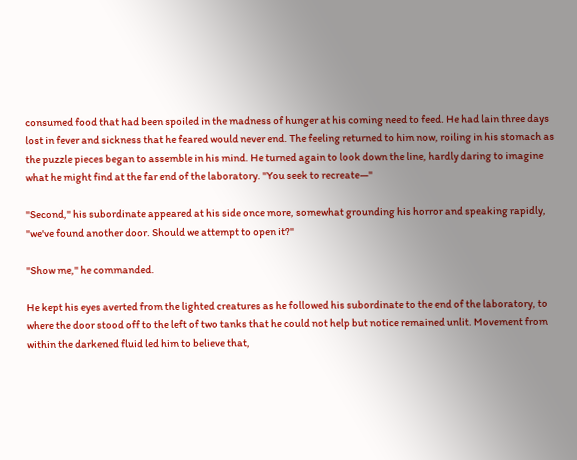consumed food that had been spoiled in the madness of hunger at his coming need to feed. He had lain three days lost in fever and sickness that he feared would never end. The feeling returned to him now, roiling in his stomach as the puzzle pieces began to assemble in his mind. He turned again to look down the line, hardly daring to imagine what he might find at the far end of the laboratory. "You seek to recreate—"

"Second," his subordinate appeared at his side once more, somewhat grounding his horror and speaking rapidly, "we've found another door. Should we attempt to open it?"

"Show me," he commanded.

He kept his eyes averted from the lighted creatures as he followed his subordinate to the end of the laboratory, to where the door stood off to the left of two tanks that he could not help but notice remained unlit. Movement from within the darkened fluid led him to believe that,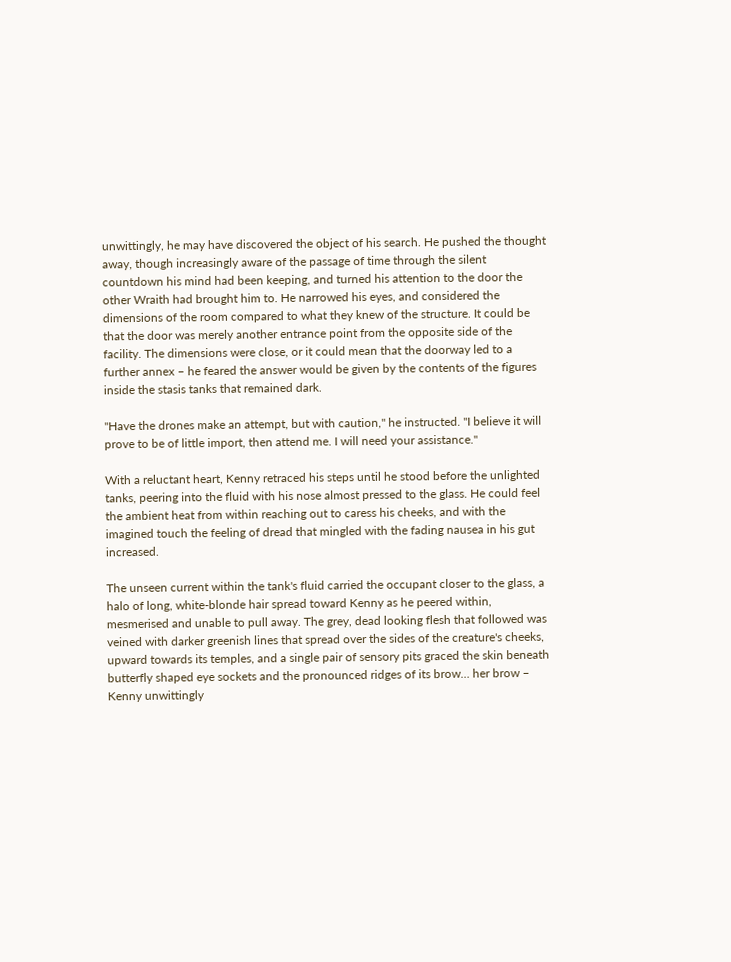unwittingly, he may have discovered the object of his search. He pushed the thought away, though increasingly aware of the passage of time through the silent countdown his mind had been keeping, and turned his attention to the door the other Wraith had brought him to. He narrowed his eyes, and considered the dimensions of the room compared to what they knew of the structure. It could be that the door was merely another entrance point from the opposite side of the facility. The dimensions were close, or it could mean that the doorway led to a further annex – he feared the answer would be given by the contents of the figures inside the stasis tanks that remained dark.

"Have the drones make an attempt, but with caution," he instructed. "I believe it will prove to be of little import, then attend me. I will need your assistance."

With a reluctant heart, Kenny retraced his steps until he stood before the unlighted tanks, peering into the fluid with his nose almost pressed to the glass. He could feel the ambient heat from within reaching out to caress his cheeks, and with the imagined touch the feeling of dread that mingled with the fading nausea in his gut increased.

The unseen current within the tank's fluid carried the occupant closer to the glass, a halo of long, white-blonde hair spread toward Kenny as he peered within, mesmerised and unable to pull away. The grey, dead looking flesh that followed was veined with darker greenish lines that spread over the sides of the creature's cheeks, upward towards its temples, and a single pair of sensory pits graced the skin beneath butterfly shaped eye sockets and the pronounced ridges of its brow… her brow – Kenny unwittingly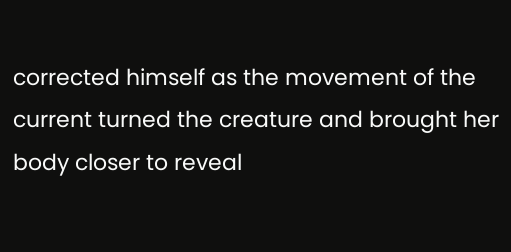corrected himself as the movement of the current turned the creature and brought her body closer to reveal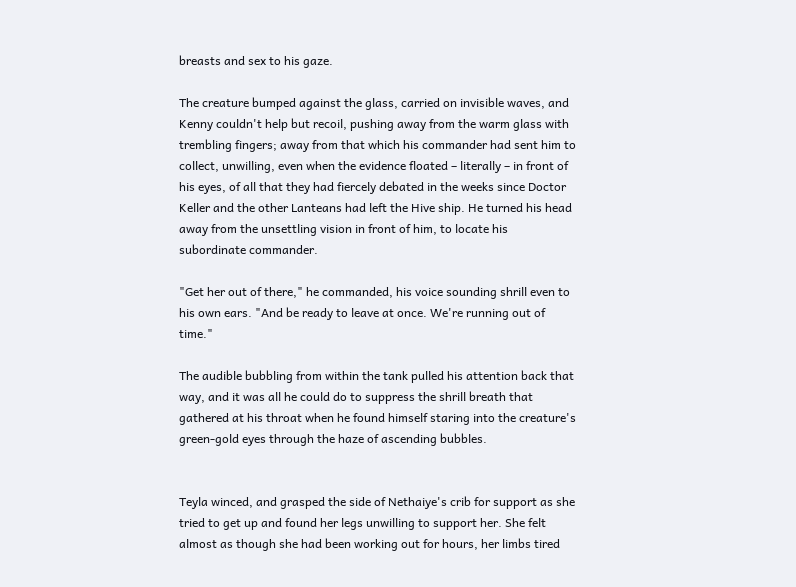breasts and sex to his gaze.

The creature bumped against the glass, carried on invisible waves, and Kenny couldn't help but recoil, pushing away from the warm glass with trembling fingers; away from that which his commander had sent him to collect, unwilling, even when the evidence floated – literally – in front of his eyes, of all that they had fiercely debated in the weeks since Doctor Keller and the other Lanteans had left the Hive ship. He turned his head away from the unsettling vision in front of him, to locate his subordinate commander.

"Get her out of there," he commanded, his voice sounding shrill even to his own ears. "And be ready to leave at once. We're running out of time."

The audible bubbling from within the tank pulled his attention back that way, and it was all he could do to suppress the shrill breath that gathered at his throat when he found himself staring into the creature's green-gold eyes through the haze of ascending bubbles.


Teyla winced, and grasped the side of Nethaiye's crib for support as she tried to get up and found her legs unwilling to support her. She felt almost as though she had been working out for hours, her limbs tired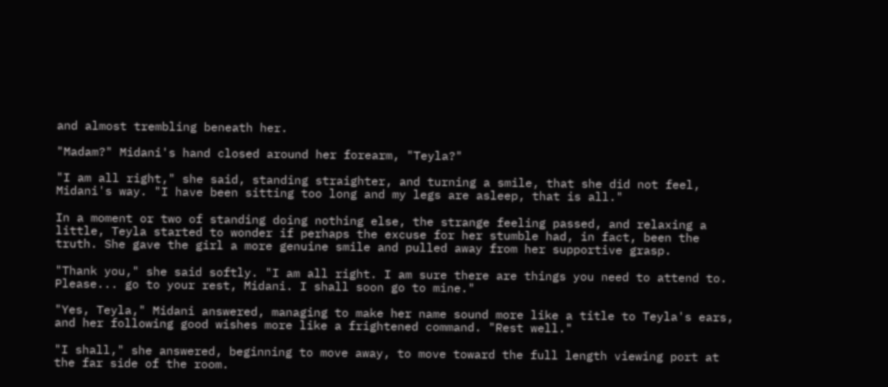and almost trembling beneath her.

"Madam?" Midani's hand closed around her forearm, "Teyla?"

"I am all right," she said, standing straighter, and turning a smile, that she did not feel, Midani's way. "I have been sitting too long and my legs are asleep, that is all."

In a moment or two of standing doing nothing else, the strange feeling passed, and relaxing a little, Teyla started to wonder if perhaps the excuse for her stumble had, in fact, been the truth. She gave the girl a more genuine smile and pulled away from her supportive grasp.

"Thank you," she said softly. "I am all right. I am sure there are things you need to attend to. Please... go to your rest, Midani. I shall soon go to mine."

"Yes, Teyla," Midani answered, managing to make her name sound more like a title to Teyla's ears, and her following good wishes more like a frightened command. "Rest well."

"I shall," she answered, beginning to move away, to move toward the full length viewing port at the far side of the room.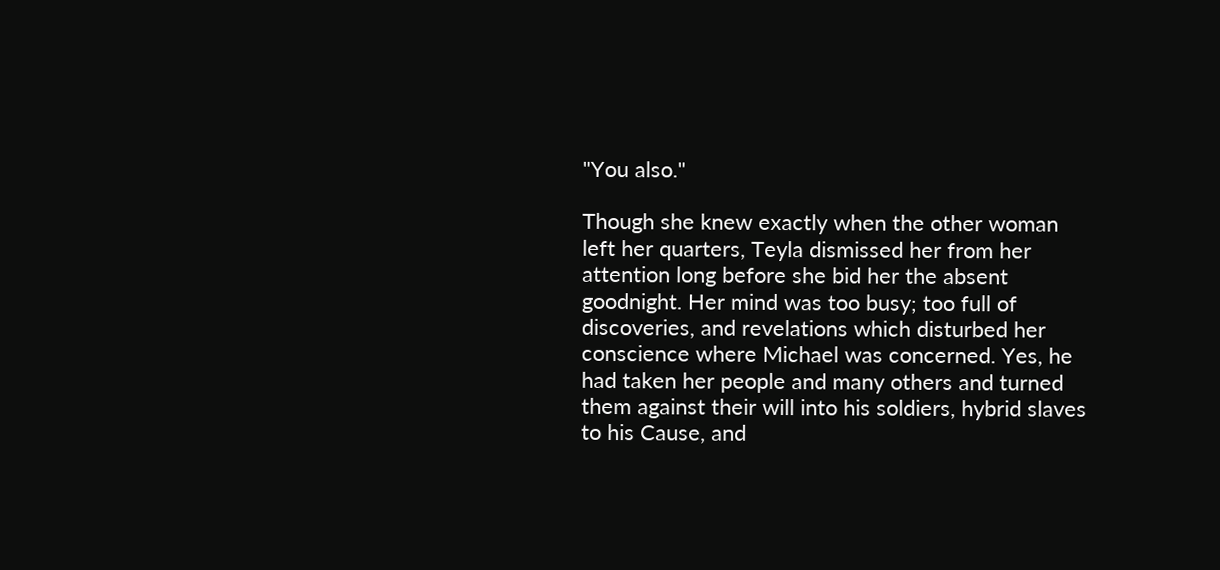"You also."

Though she knew exactly when the other woman left her quarters, Teyla dismissed her from her attention long before she bid her the absent goodnight. Her mind was too busy; too full of discoveries, and revelations which disturbed her conscience where Michael was concerned. Yes, he had taken her people and many others and turned them against their will into his soldiers, hybrid slaves to his Cause, and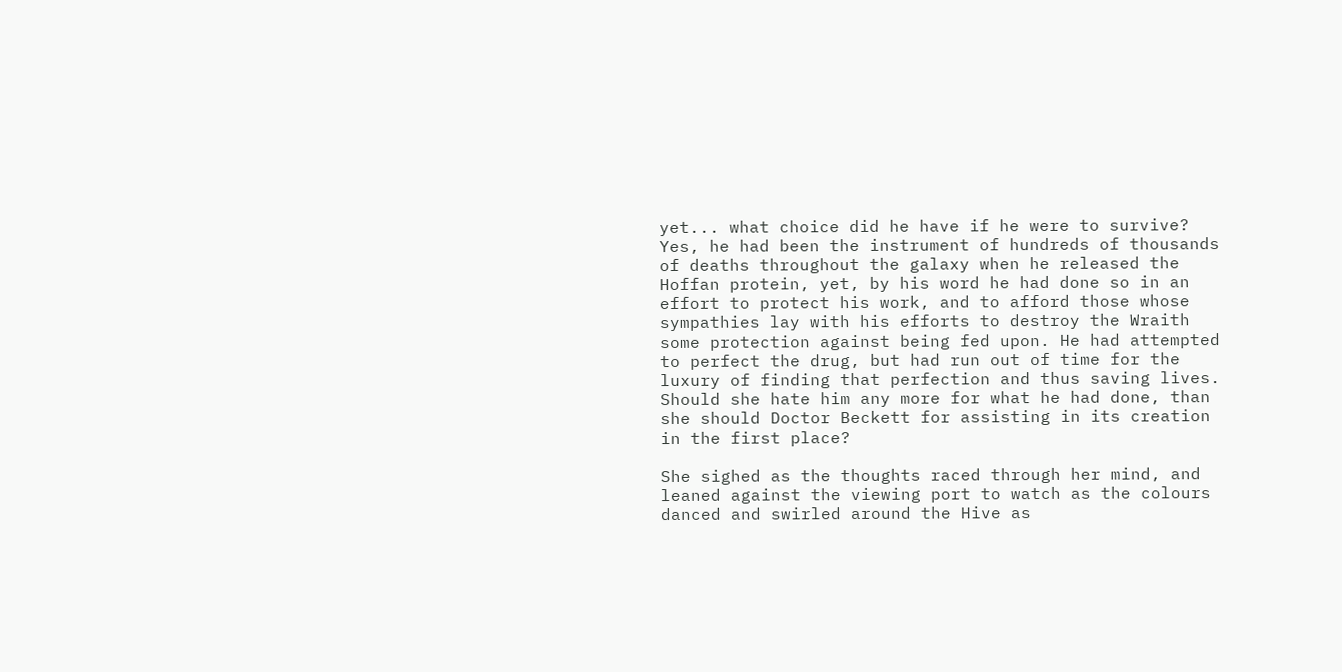yet... what choice did he have if he were to survive? Yes, he had been the instrument of hundreds of thousands of deaths throughout the galaxy when he released the Hoffan protein, yet, by his word he had done so in an effort to protect his work, and to afford those whose sympathies lay with his efforts to destroy the Wraith some protection against being fed upon. He had attempted to perfect the drug, but had run out of time for the luxury of finding that perfection and thus saving lives. Should she hate him any more for what he had done, than she should Doctor Beckett for assisting in its creation in the first place?

She sighed as the thoughts raced through her mind, and leaned against the viewing port to watch as the colours danced and swirled around the Hive as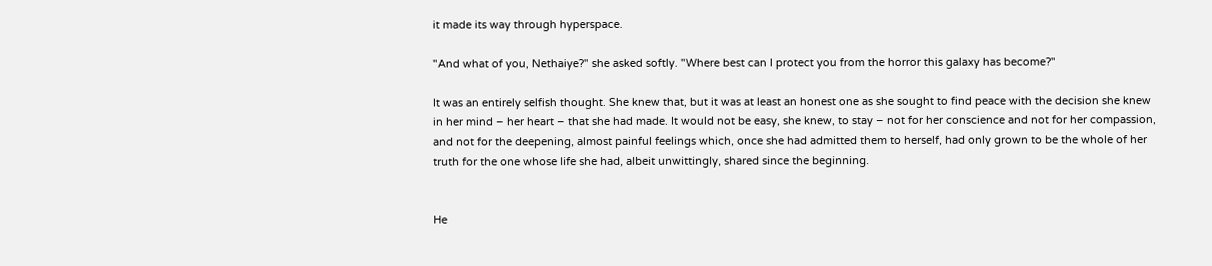it made its way through hyperspace.

"And what of you, Nethaiye?" she asked softly. "Where best can I protect you from the horror this galaxy has become?"

It was an entirely selfish thought. She knew that, but it was at least an honest one as she sought to find peace with the decision she knew in her mind – her heart – that she had made. It would not be easy, she knew, to stay – not for her conscience and not for her compassion, and not for the deepening, almost painful feelings which, once she had admitted them to herself, had only grown to be the whole of her truth for the one whose life she had, albeit unwittingly, shared since the beginning.


He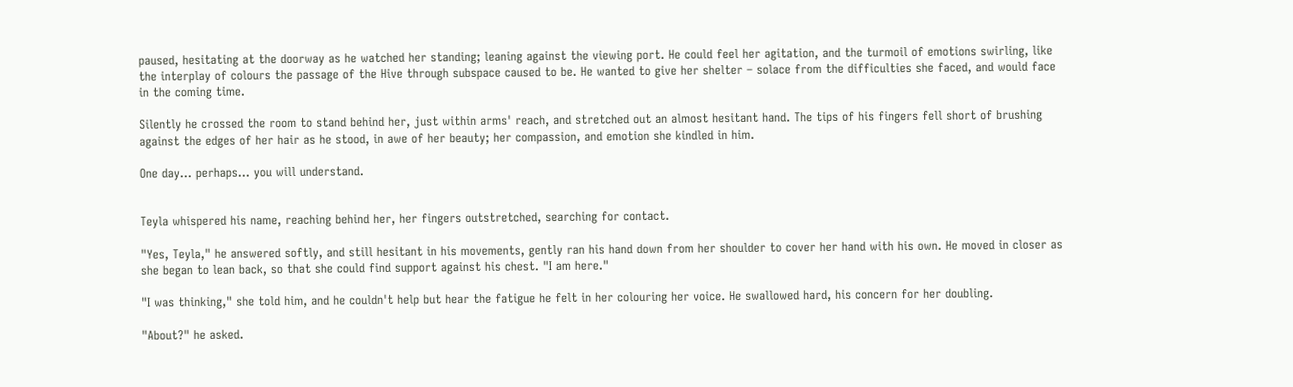paused, hesitating at the doorway as he watched her standing; leaning against the viewing port. He could feel her agitation, and the turmoil of emotions swirling, like the interplay of colours the passage of the Hive through subspace caused to be. He wanted to give her shelter – solace from the difficulties she faced, and would face in the coming time.

Silently he crossed the room to stand behind her, just within arms' reach, and stretched out an almost hesitant hand. The tips of his fingers fell short of brushing against the edges of her hair as he stood, in awe of her beauty; her compassion, and emotion she kindled in him.

One day... perhaps... you will understand.


Teyla whispered his name, reaching behind her, her fingers outstretched, searching for contact.

"Yes, Teyla," he answered softly, and still hesitant in his movements, gently ran his hand down from her shoulder to cover her hand with his own. He moved in closer as she began to lean back, so that she could find support against his chest. "I am here."

"I was thinking," she told him, and he couldn't help but hear the fatigue he felt in her colouring her voice. He swallowed hard, his concern for her doubling.

"About?" he asked.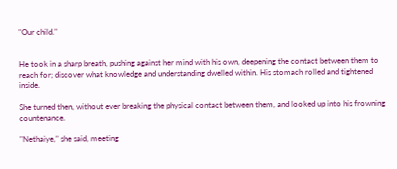"Our child."


He took in a sharp breath, pushing against her mind with his own, deepening the contact between them to reach for; discover what knowledge and understanding dwelled within. His stomach rolled and tightened inside.

She turned then, without ever breaking the physical contact between them, and looked up into his frowning countenance.

"Nethaiye," she said, meeting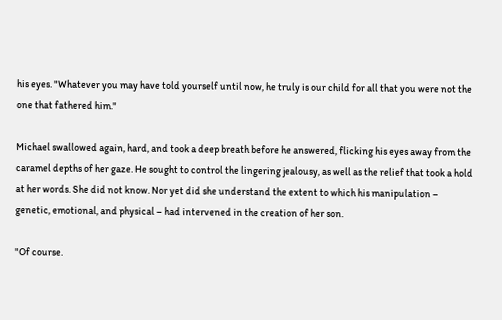his eyes. "Whatever you may have told yourself until now, he truly is our child for all that you were not the one that fathered him."

Michael swallowed again, hard, and took a deep breath before he answered, flicking his eyes away from the caramel depths of her gaze. He sought to control the lingering jealousy, as well as the relief that took a hold at her words. She did not know. Nor yet did she understand the extent to which his manipulation – genetic, emotional, and physical – had intervened in the creation of her son.

"Of course.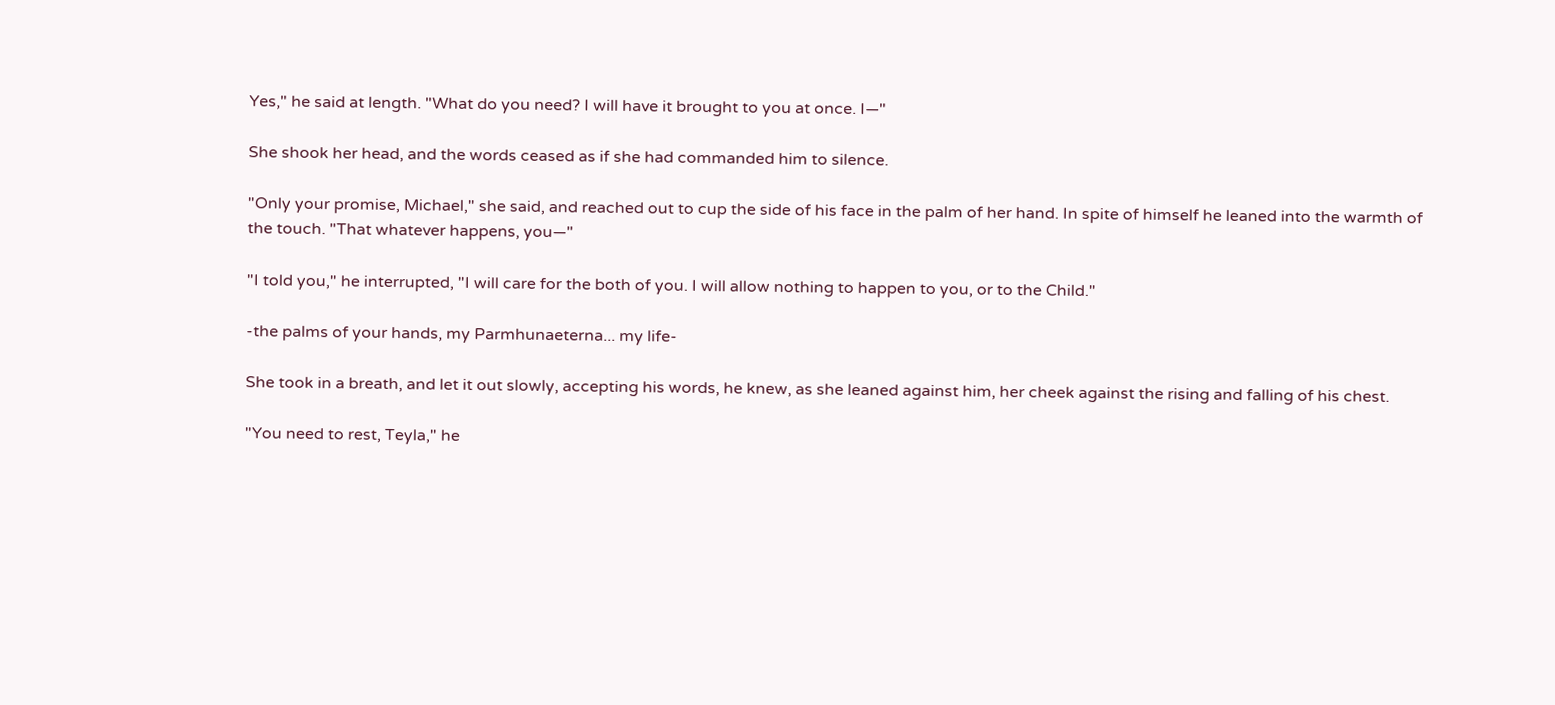Yes," he said at length. "What do you need? I will have it brought to you at once. I—"

She shook her head, and the words ceased as if she had commanded him to silence.

"Only your promise, Michael," she said, and reached out to cup the side of his face in the palm of her hand. In spite of himself he leaned into the warmth of the touch. "That whatever happens, you—"

"I told you," he interrupted, "I will care for the both of you. I will allow nothing to happen to you, or to the Child."

-the palms of your hands, my Parmhunaeterna... my life-

She took in a breath, and let it out slowly, accepting his words, he knew, as she leaned against him, her cheek against the rising and falling of his chest.

"You need to rest, Teyla," he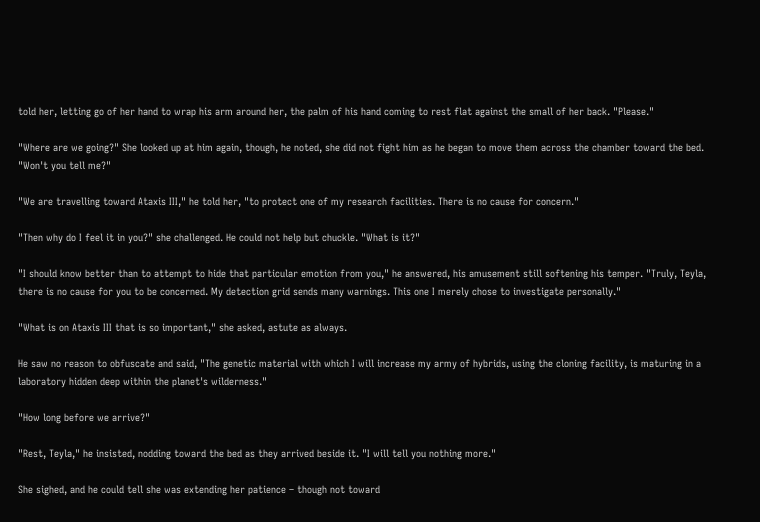told her, letting go of her hand to wrap his arm around her, the palm of his hand coming to rest flat against the small of her back. "Please."

"Where are we going?" She looked up at him again, though, he noted, she did not fight him as he began to move them across the chamber toward the bed. "Won't you tell me?"

"We are travelling toward Ataxis III," he told her, "to protect one of my research facilities. There is no cause for concern."

"Then why do I feel it in you?" she challenged. He could not help but chuckle. "What is it?"

"I should know better than to attempt to hide that particular emotion from you," he answered, his amusement still softening his temper. "Truly, Teyla, there is no cause for you to be concerned. My detection grid sends many warnings. This one I merely chose to investigate personally."

"What is on Ataxis III that is so important," she asked, astute as always.

He saw no reason to obfuscate and said, "The genetic material with which I will increase my army of hybrids, using the cloning facility, is maturing in a laboratory hidden deep within the planet's wilderness."

"How long before we arrive?"

"Rest, Teyla," he insisted, nodding toward the bed as they arrived beside it. "I will tell you nothing more."

She sighed, and he could tell she was extending her patience – though not toward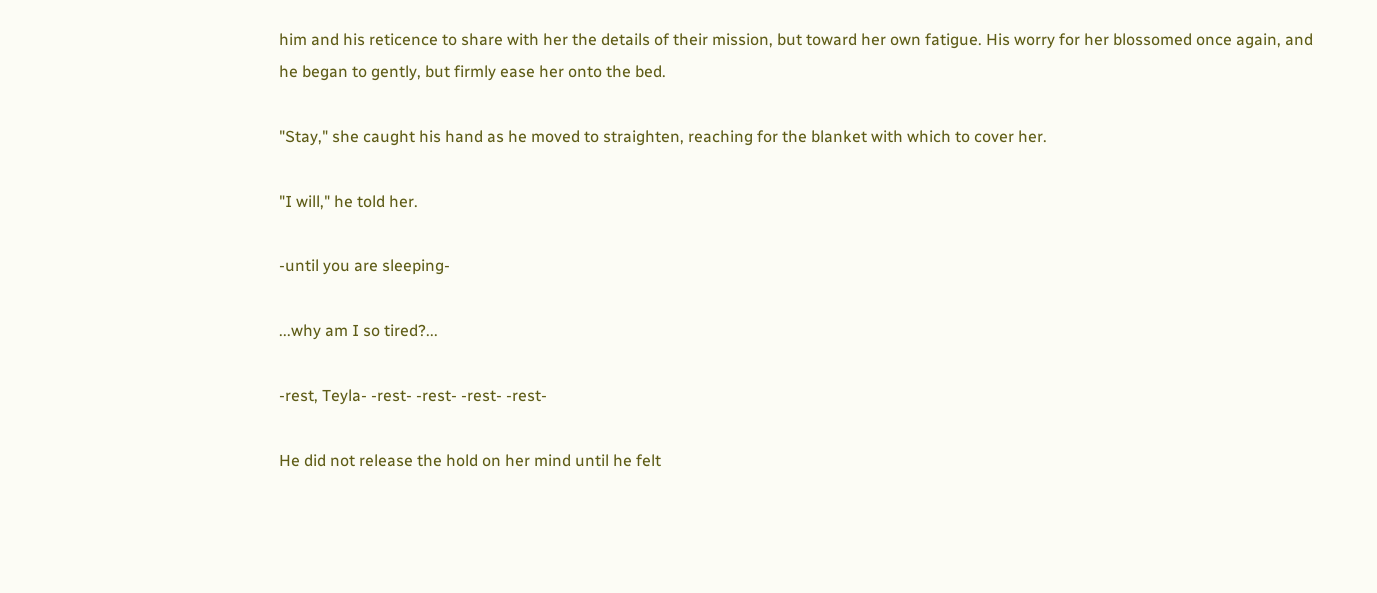him and his reticence to share with her the details of their mission, but toward her own fatigue. His worry for her blossomed once again, and he began to gently, but firmly ease her onto the bed.

"Stay," she caught his hand as he moved to straighten, reaching for the blanket with which to cover her.

"I will," he told her.

-until you are sleeping-

...why am I so tired?...

-rest, Teyla- -rest- -rest- -rest- -rest-

He did not release the hold on her mind until he felt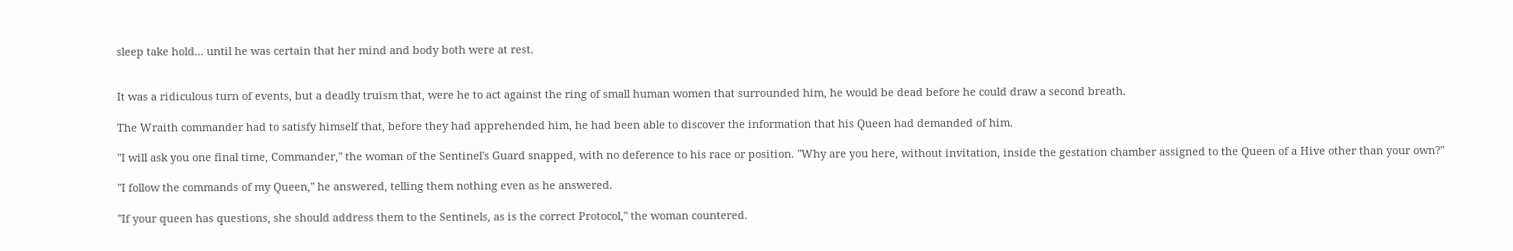sleep take hold... until he was certain that her mind and body both were at rest.


It was a ridiculous turn of events, but a deadly truism that, were he to act against the ring of small human women that surrounded him, he would be dead before he could draw a second breath.

The Wraith commander had to satisfy himself that, before they had apprehended him, he had been able to discover the information that his Queen had demanded of him.

"I will ask you one final time, Commander," the woman of the Sentinel's Guard snapped, with no deference to his race or position. "Why are you here, without invitation, inside the gestation chamber assigned to the Queen of a Hive other than your own?"

"I follow the commands of my Queen," he answered, telling them nothing even as he answered.

"If your queen has questions, she should address them to the Sentinels, as is the correct Protocol," the woman countered.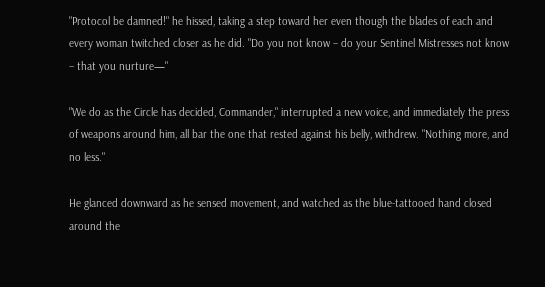"Protocol be damned!" he hissed, taking a step toward her even though the blades of each and every woman twitched closer as he did. "Do you not know – do your Sentinel Mistresses not know – that you nurture—"

"We do as the Circle has decided, Commander," interrupted a new voice, and immediately the press of weapons around him, all bar the one that rested against his belly, withdrew. "Nothing more, and no less."

He glanced downward as he sensed movement, and watched as the blue-tattooed hand closed around the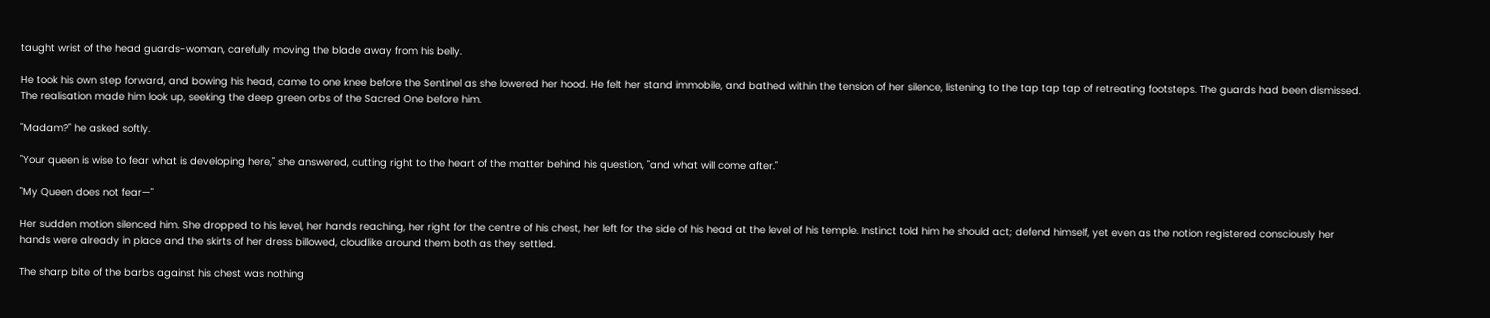taught wrist of the head guards-woman, carefully moving the blade away from his belly.

He took his own step forward, and bowing his head, came to one knee before the Sentinel as she lowered her hood. He felt her stand immobile, and bathed within the tension of her silence, listening to the tap tap tap of retreating footsteps. The guards had been dismissed. The realisation made him look up, seeking the deep green orbs of the Sacred One before him.

"Madam?" he asked softly.

"Your queen is wise to fear what is developing here," she answered, cutting right to the heart of the matter behind his question, "and what will come after."

"My Queen does not fear—"

Her sudden motion silenced him. She dropped to his level, her hands reaching, her right for the centre of his chest, her left for the side of his head at the level of his temple. Instinct told him he should act; defend himself, yet even as the notion registered consciously her hands were already in place and the skirts of her dress billowed, cloudlike around them both as they settled.

The sharp bite of the barbs against his chest was nothing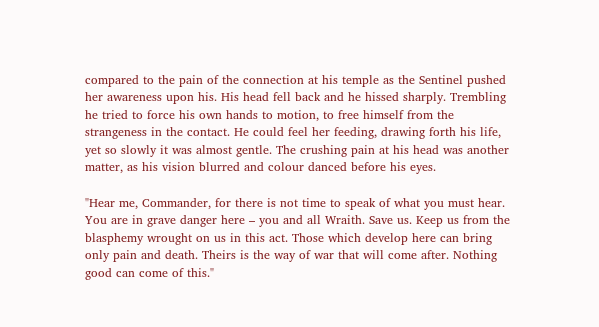compared to the pain of the connection at his temple as the Sentinel pushed her awareness upon his. His head fell back and he hissed sharply. Trembling he tried to force his own hands to motion, to free himself from the strangeness in the contact. He could feel her feeding, drawing forth his life, yet so slowly it was almost gentle. The crushing pain at his head was another matter, as his vision blurred and colour danced before his eyes.

"Hear me, Commander, for there is not time to speak of what you must hear. You are in grave danger here – you and all Wraith. Save us. Keep us from the blasphemy wrought on us in this act. Those which develop here can bring only pain and death. Theirs is the way of war that will come after. Nothing good can come of this."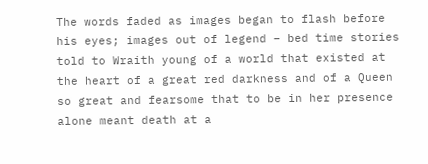The words faded as images began to flash before his eyes; images out of legend – bed time stories told to Wraith young of a world that existed at the heart of a great red darkness and of a Queen so great and fearsome that to be in her presence alone meant death at a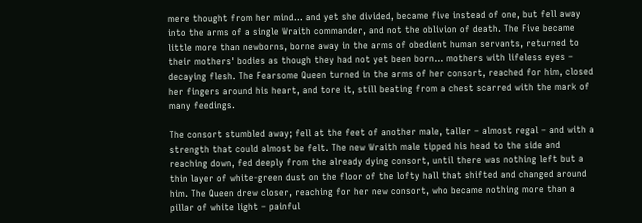mere thought from her mind… and yet she divided, became five instead of one, but fell away into the arms of a single Wraith commander, and not the oblivion of death. The Five became little more than newborns, borne away in the arms of obedient human servants, returned to their mothers' bodies as though they had not yet been born… mothers with lifeless eyes – decaying flesh. The Fearsome Queen turned in the arms of her consort, reached for him, closed her fingers around his heart, and tore it, still beating from a chest scarred with the mark of many feedings.

The consort stumbled away; fell at the feet of another male, taller – almost regal – and with a strength that could almost be felt. The new Wraith male tipped his head to the side and reaching down, fed deeply from the already dying consort, until there was nothing left but a thin layer of white-green dust on the floor of the lofty hall that shifted and changed around him. The Queen drew closer, reaching for her new consort, who became nothing more than a pillar of white light – painful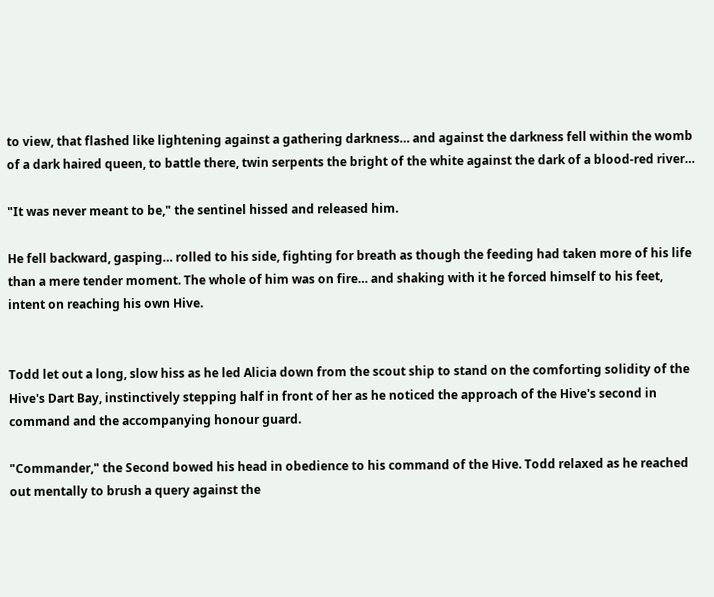to view, that flashed like lightening against a gathering darkness… and against the darkness fell within the womb of a dark haired queen, to battle there, twin serpents the bright of the white against the dark of a blood-red river…

"It was never meant to be," the sentinel hissed and released him.

He fell backward, gasping… rolled to his side, fighting for breath as though the feeding had taken more of his life than a mere tender moment. The whole of him was on fire… and shaking with it he forced himself to his feet, intent on reaching his own Hive.


Todd let out a long, slow hiss as he led Alicia down from the scout ship to stand on the comforting solidity of the Hive's Dart Bay, instinctively stepping half in front of her as he noticed the approach of the Hive's second in command and the accompanying honour guard.

"Commander," the Second bowed his head in obedience to his command of the Hive. Todd relaxed as he reached out mentally to brush a query against the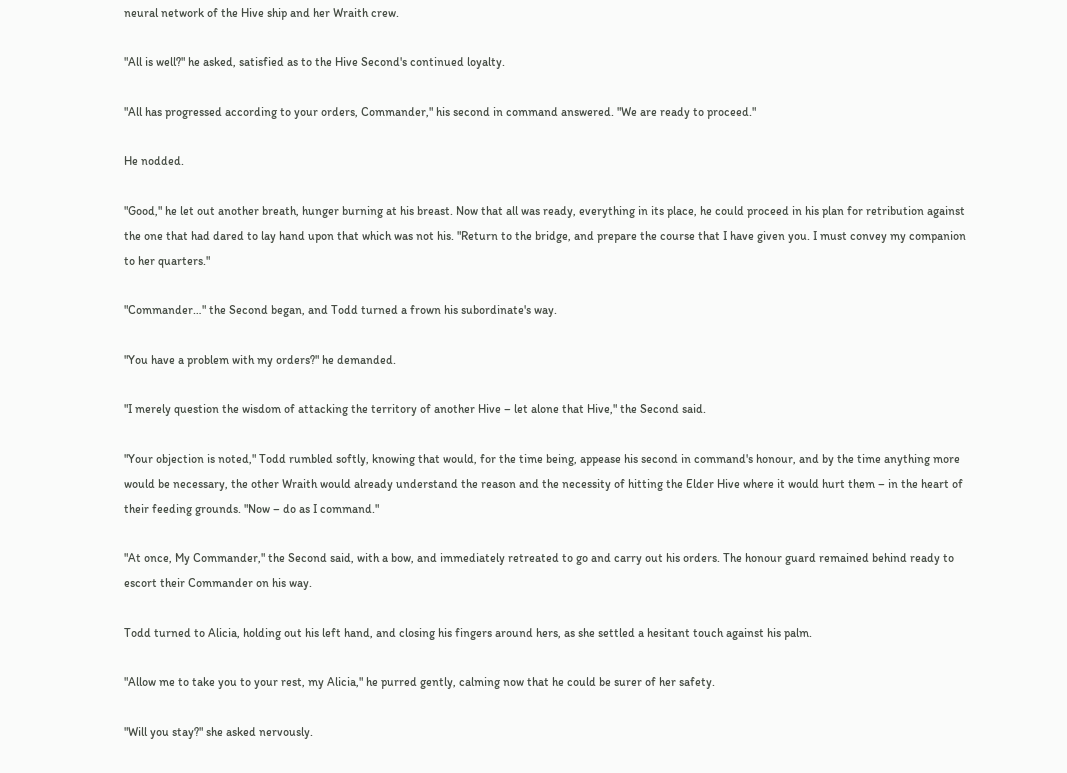neural network of the Hive ship and her Wraith crew.

"All is well?" he asked, satisfied as to the Hive Second's continued loyalty.

"All has progressed according to your orders, Commander," his second in command answered. "We are ready to proceed."

He nodded.

"Good," he let out another breath, hunger burning at his breast. Now that all was ready, everything in its place, he could proceed in his plan for retribution against the one that had dared to lay hand upon that which was not his. "Return to the bridge, and prepare the course that I have given you. I must convey my companion to her quarters."

"Commander…" the Second began, and Todd turned a frown his subordinate's way.

"You have a problem with my orders?" he demanded.

"I merely question the wisdom of attacking the territory of another Hive – let alone that Hive," the Second said.

"Your objection is noted," Todd rumbled softly, knowing that would, for the time being, appease his second in command's honour, and by the time anything more would be necessary, the other Wraith would already understand the reason and the necessity of hitting the Elder Hive where it would hurt them – in the heart of their feeding grounds. "Now – do as I command."

"At once, My Commander," the Second said, with a bow, and immediately retreated to go and carry out his orders. The honour guard remained behind ready to escort their Commander on his way.

Todd turned to Alicia, holding out his left hand, and closing his fingers around hers, as she settled a hesitant touch against his palm.

"Allow me to take you to your rest, my Alicia," he purred gently, calming now that he could be surer of her safety.

"Will you stay?" she asked nervously.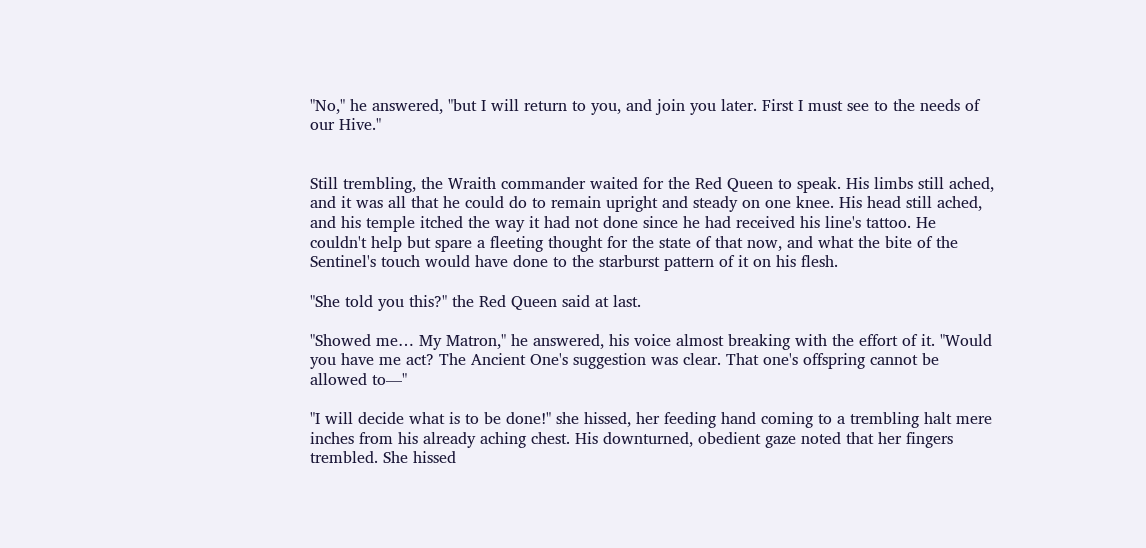"No," he answered, "but I will return to you, and join you later. First I must see to the needs of our Hive."


Still trembling, the Wraith commander waited for the Red Queen to speak. His limbs still ached, and it was all that he could do to remain upright and steady on one knee. His head still ached, and his temple itched the way it had not done since he had received his line's tattoo. He couldn't help but spare a fleeting thought for the state of that now, and what the bite of the Sentinel's touch would have done to the starburst pattern of it on his flesh.

"She told you this?" the Red Queen said at last.

"Showed me… My Matron," he answered, his voice almost breaking with the effort of it. "Would you have me act? The Ancient One's suggestion was clear. That one's offspring cannot be allowed to—"

"I will decide what is to be done!" she hissed, her feeding hand coming to a trembling halt mere inches from his already aching chest. His downturned, obedient gaze noted that her fingers trembled. She hissed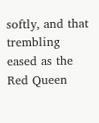softly, and that trembling eased as the Red Queen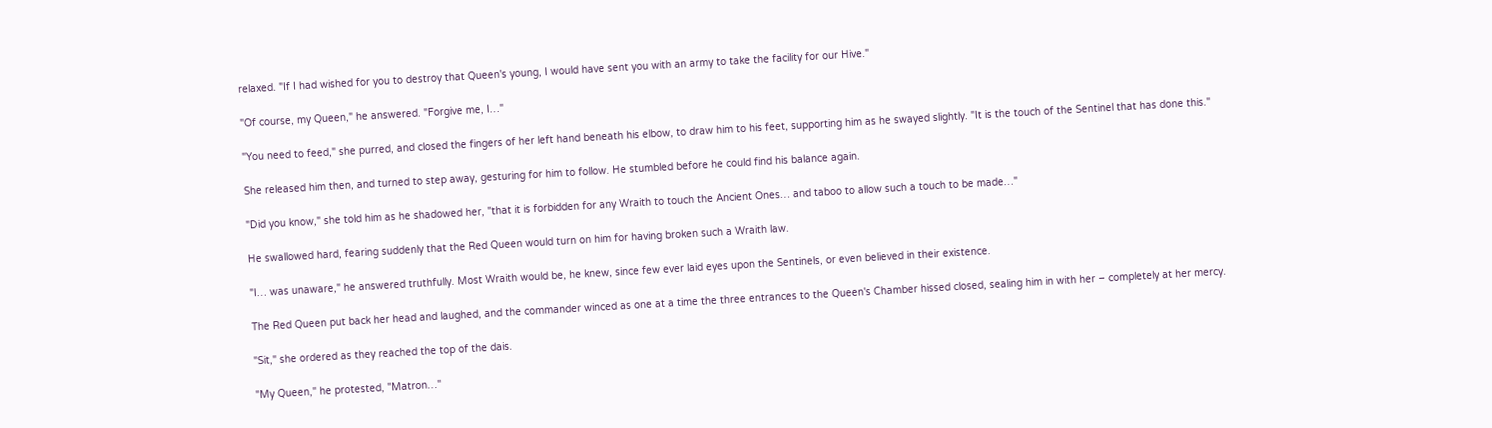relaxed. "If I had wished for you to destroy that Queen's young, I would have sent you with an army to take the facility for our Hive."

"Of course, my Queen," he answered. "Forgive me, I…"

"You need to feed," she purred, and closed the fingers of her left hand beneath his elbow, to draw him to his feet, supporting him as he swayed slightly. "It is the touch of the Sentinel that has done this."

She released him then, and turned to step away, gesturing for him to follow. He stumbled before he could find his balance again.

"Did you know," she told him as he shadowed her, "that it is forbidden for any Wraith to touch the Ancient Ones… and taboo to allow such a touch to be made…"

He swallowed hard, fearing suddenly that the Red Queen would turn on him for having broken such a Wraith law.

"I… was unaware," he answered truthfully. Most Wraith would be, he knew, since few ever laid eyes upon the Sentinels, or even believed in their existence.

The Red Queen put back her head and laughed, and the commander winced as one at a time the three entrances to the Queen's Chamber hissed closed, sealing him in with her – completely at her mercy.

"Sit," she ordered as they reached the top of the dais.

"My Queen," he protested, "Matron…"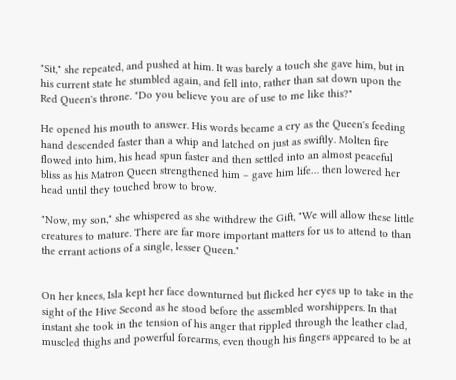"Sit," she repeated, and pushed at him. It was barely a touch she gave him, but in his current state he stumbled again, and fell into, rather than sat down upon the Red Queen's throne. "Do you believe you are of use to me like this?"

He opened his mouth to answer. His words became a cry as the Queen's feeding hand descended faster than a whip and latched on just as swiftly. Molten fire flowed into him, his head spun faster and then settled into an almost peaceful bliss as his Matron Queen strengthened him – gave him life… then lowered her head until they touched brow to brow.

"Now, my son," she whispered as she withdrew the Gift, "We will allow these little creatures to mature. There are far more important matters for us to attend to than the errant actions of a single, lesser Queen."


On her knees, Isla kept her face downturned but flicked her eyes up to take in the sight of the Hive Second as he stood before the assembled worshippers. In that instant she took in the tension of his anger that rippled through the leather clad, muscled thighs and powerful forearms, even though his fingers appeared to be at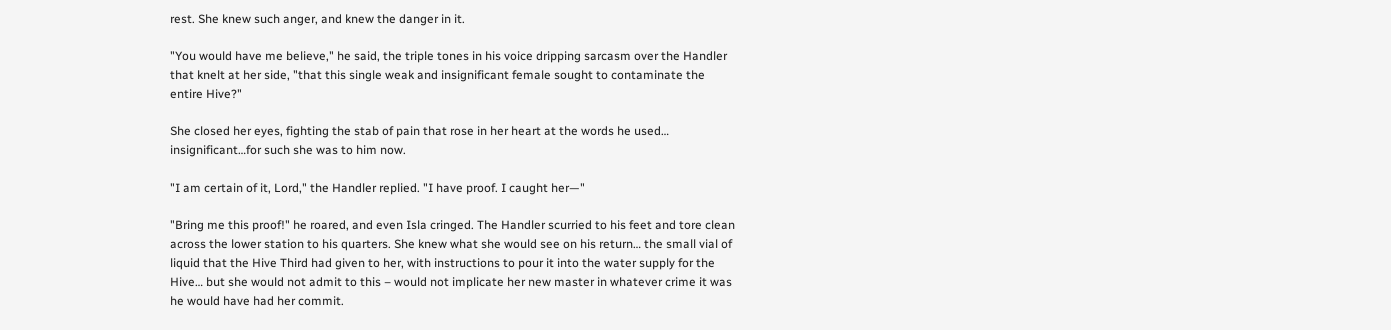rest. She knew such anger, and knew the danger in it.

"You would have me believe," he said, the triple tones in his voice dripping sarcasm over the Handler that knelt at her side, "that this single weak and insignificant female sought to contaminate the entire Hive?"

She closed her eyes, fighting the stab of pain that rose in her heart at the words he used… insignificant…for such she was to him now.

"I am certain of it, Lord," the Handler replied. "I have proof. I caught her—"

"Bring me this proof!" he roared, and even Isla cringed. The Handler scurried to his feet and tore clean across the lower station to his quarters. She knew what she would see on his return… the small vial of liquid that the Hive Third had given to her, with instructions to pour it into the water supply for the Hive… but she would not admit to this – would not implicate her new master in whatever crime it was he would have had her commit.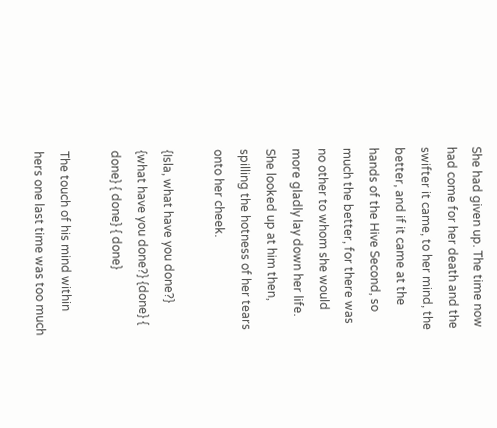She had given up. The time now had come for her death and the swifter it came, to her mind, the better, and if it came at the hands of the Hive Second, so much the better, for there was no other to whom she would more gladly lay down her life. She looked up at him then, spilling the hotness of her tears onto her cheek.

{Isla, what have you done?} {what have you done?} {done} { done} { done} { done}

The touch of his mind within hers one last time was too much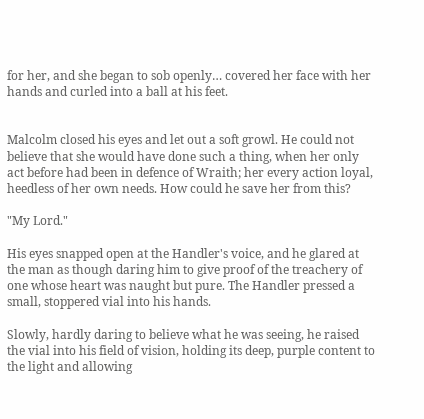for her, and she began to sob openly… covered her face with her hands and curled into a ball at his feet.


Malcolm closed his eyes and let out a soft growl. He could not believe that she would have done such a thing, when her only act before had been in defence of Wraith; her every action loyal, heedless of her own needs. How could he save her from this?

"My Lord."

His eyes snapped open at the Handler's voice, and he glared at the man as though daring him to give proof of the treachery of one whose heart was naught but pure. The Handler pressed a small, stoppered vial into his hands.

Slowly, hardly daring to believe what he was seeing, he raised the vial into his field of vision, holding its deep, purple content to the light and allowing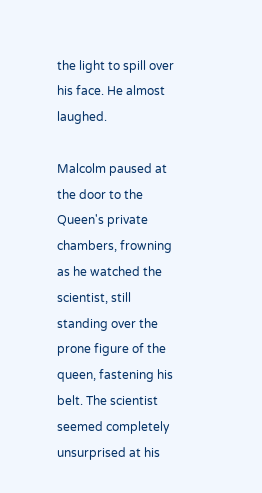the light to spill over his face. He almost laughed.

Malcolm paused at the door to the Queen's private chambers, frowning as he watched the scientist, still standing over the prone figure of the queen, fastening his belt. The scientist seemed completely unsurprised at his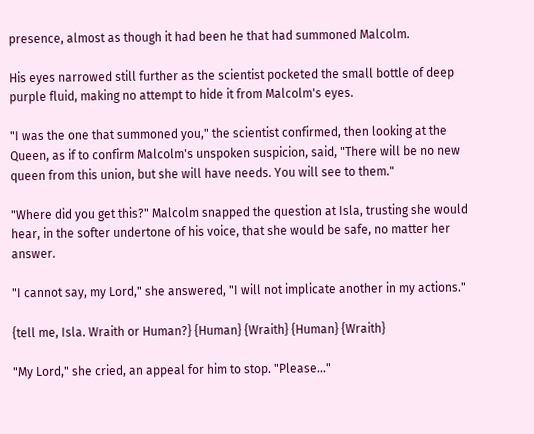presence, almost as though it had been he that had summoned Malcolm.

His eyes narrowed still further as the scientist pocketed the small bottle of deep purple fluid, making no attempt to hide it from Malcolm's eyes.

"I was the one that summoned you," the scientist confirmed, then looking at the Queen, as if to confirm Malcolm's unspoken suspicion, said, "There will be no new queen from this union, but she will have needs. You will see to them."

"Where did you get this?" Malcolm snapped the question at Isla, trusting she would hear, in the softer undertone of his voice, that she would be safe, no matter her answer.

"I cannot say, my Lord," she answered, "I will not implicate another in my actions."

{tell me, Isla. Wraith or Human?} {Human} {Wraith} {Human} {Wraith}

"My Lord," she cried, an appeal for him to stop. "Please…"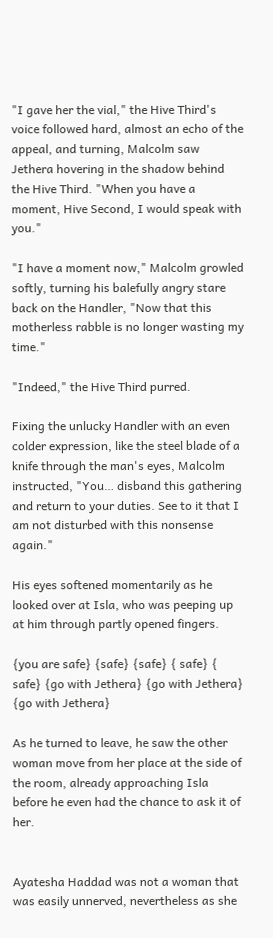"I gave her the vial," the Hive Third's voice followed hard, almost an echo of the appeal, and turning, Malcolm saw Jethera hovering in the shadow behind the Hive Third. "When you have a moment, Hive Second, I would speak with you."

"I have a moment now," Malcolm growled softly, turning his balefully angry stare back on the Handler, "Now that this motherless rabble is no longer wasting my time."

"Indeed," the Hive Third purred.

Fixing the unlucky Handler with an even colder expression, like the steel blade of a knife through the man's eyes, Malcolm instructed, "You… disband this gathering and return to your duties. See to it that I am not disturbed with this nonsense again."

His eyes softened momentarily as he looked over at Isla, who was peeping up at him through partly opened fingers.

{you are safe} {safe} {safe} { safe} { safe} {go with Jethera} {go with Jethera} {go with Jethera}

As he turned to leave, he saw the other woman move from her place at the side of the room, already approaching Isla before he even had the chance to ask it of her.


Ayatesha Haddad was not a woman that was easily unnerved, nevertheless as she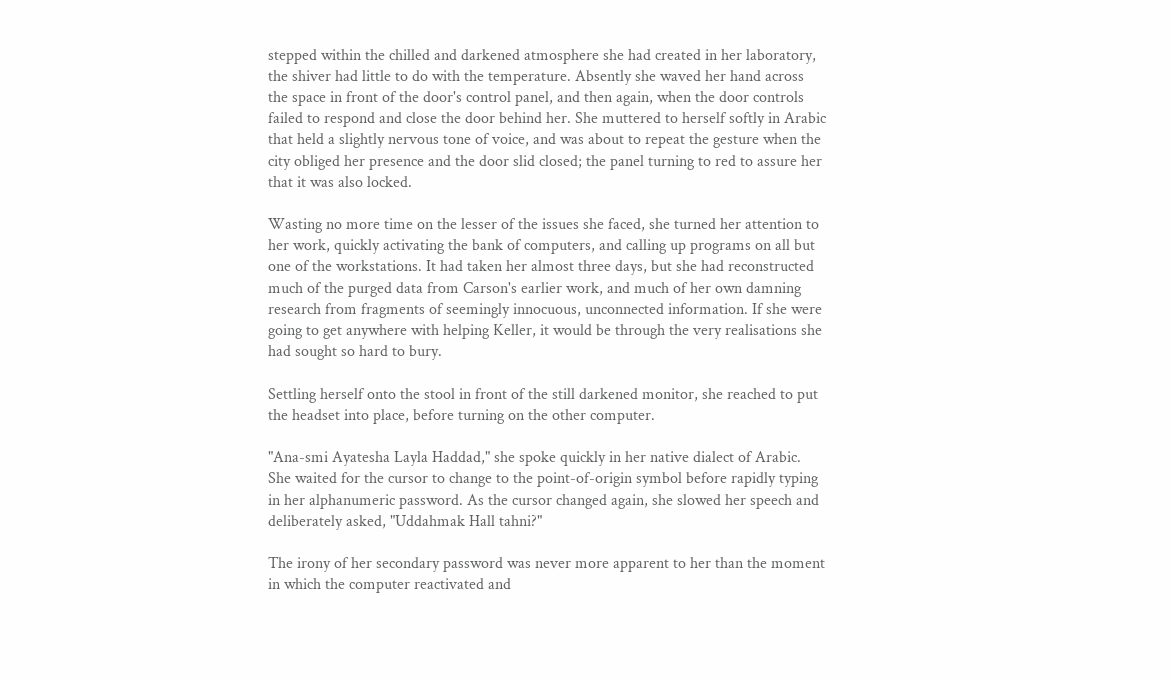stepped within the chilled and darkened atmosphere she had created in her laboratory, the shiver had little to do with the temperature. Absently she waved her hand across the space in front of the door's control panel, and then again, when the door controls failed to respond and close the door behind her. She muttered to herself softly in Arabic that held a slightly nervous tone of voice, and was about to repeat the gesture when the city obliged her presence and the door slid closed; the panel turning to red to assure her that it was also locked.

Wasting no more time on the lesser of the issues she faced, she turned her attention to her work, quickly activating the bank of computers, and calling up programs on all but one of the workstations. It had taken her almost three days, but she had reconstructed much of the purged data from Carson's earlier work, and much of her own damning research from fragments of seemingly innocuous, unconnected information. If she were going to get anywhere with helping Keller, it would be through the very realisations she had sought so hard to bury.

Settling herself onto the stool in front of the still darkened monitor, she reached to put the headset into place, before turning on the other computer.

"Ana-smi Ayatesha Layla Haddad," she spoke quickly in her native dialect of Arabic. She waited for the cursor to change to the point-of-origin symbol before rapidly typing in her alphanumeric password. As the cursor changed again, she slowed her speech and deliberately asked, "Uddahmak Hall tahni?"

The irony of her secondary password was never more apparent to her than the moment in which the computer reactivated and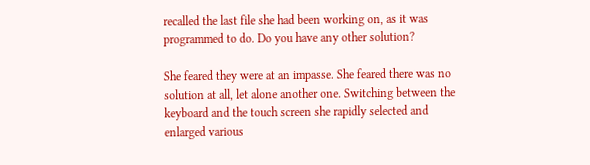recalled the last file she had been working on, as it was programmed to do. Do you have any other solution?

She feared they were at an impasse. She feared there was no solution at all, let alone another one. Switching between the keyboard and the touch screen she rapidly selected and enlarged various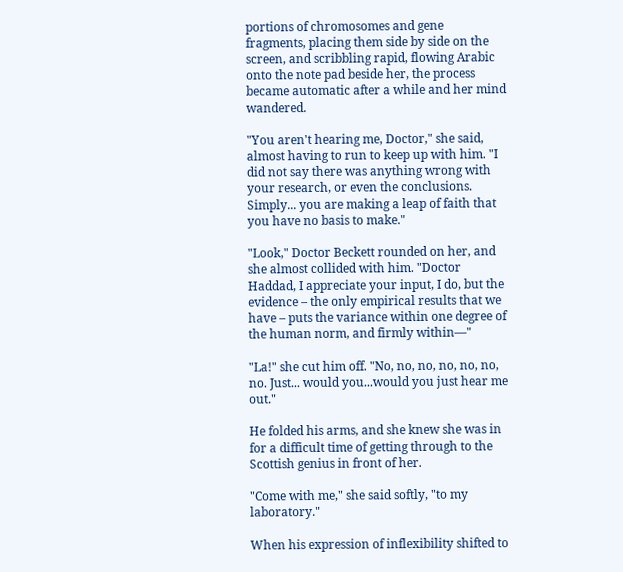portions of chromosomes and gene fragments, placing them side by side on the screen, and scribbling rapid, flowing Arabic onto the note pad beside her, the process became automatic after a while and her mind wandered.

"You aren't hearing me, Doctor," she said, almost having to run to keep up with him. "I did not say there was anything wrong with your research, or even the conclusions. Simply... you are making a leap of faith that you have no basis to make."

"Look," Doctor Beckett rounded on her, and she almost collided with him. "Doctor Haddad, I appreciate your input, I do, but the evidence – the only empirical results that we have – puts the variance within one degree of the human norm, and firmly within—"

"La!" she cut him off. "No, no, no, no, no, no, no. Just... would you...would you just hear me out."

He folded his arms, and she knew she was in for a difficult time of getting through to the Scottish genius in front of her.

"Come with me," she said softly, "to my laboratory."

When his expression of inflexibility shifted to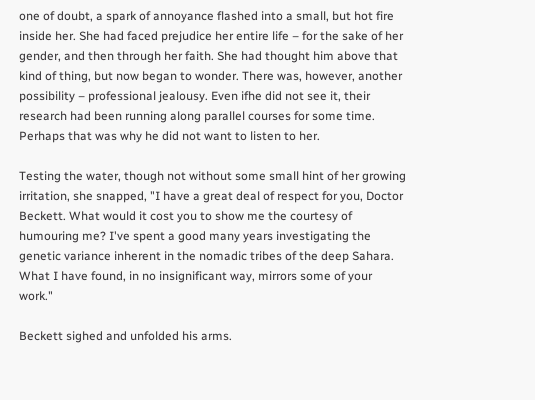one of doubt, a spark of annoyance flashed into a small, but hot fire inside her. She had faced prejudice her entire life – for the sake of her gender, and then through her faith. She had thought him above that kind of thing, but now began to wonder. There was, however, another possibility – professional jealousy. Even ifhe did not see it, their research had been running along parallel courses for some time. Perhaps that was why he did not want to listen to her.

Testing the water, though not without some small hint of her growing irritation, she snapped, "I have a great deal of respect for you, Doctor Beckett. What would it cost you to show me the courtesy of humouring me? I've spent a good many years investigating the genetic variance inherent in the nomadic tribes of the deep Sahara. What I have found, in no insignificant way, mirrors some of your work."

Beckett sighed and unfolded his arms.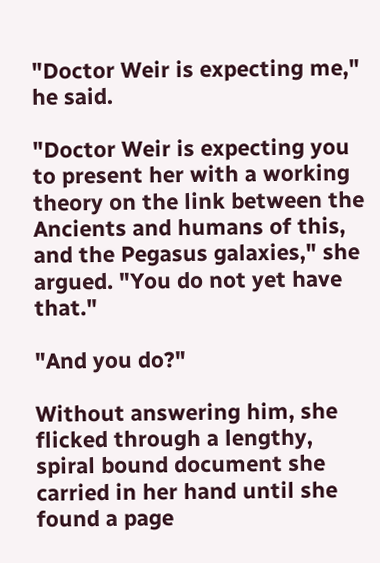"Doctor Weir is expecting me," he said.

"Doctor Weir is expecting you to present her with a working theory on the link between the Ancients and humans of this, and the Pegasus galaxies," she argued. "You do not yet have that."

"And you do?"

Without answering him, she flicked through a lengthy, spiral bound document she carried in her hand until she found a page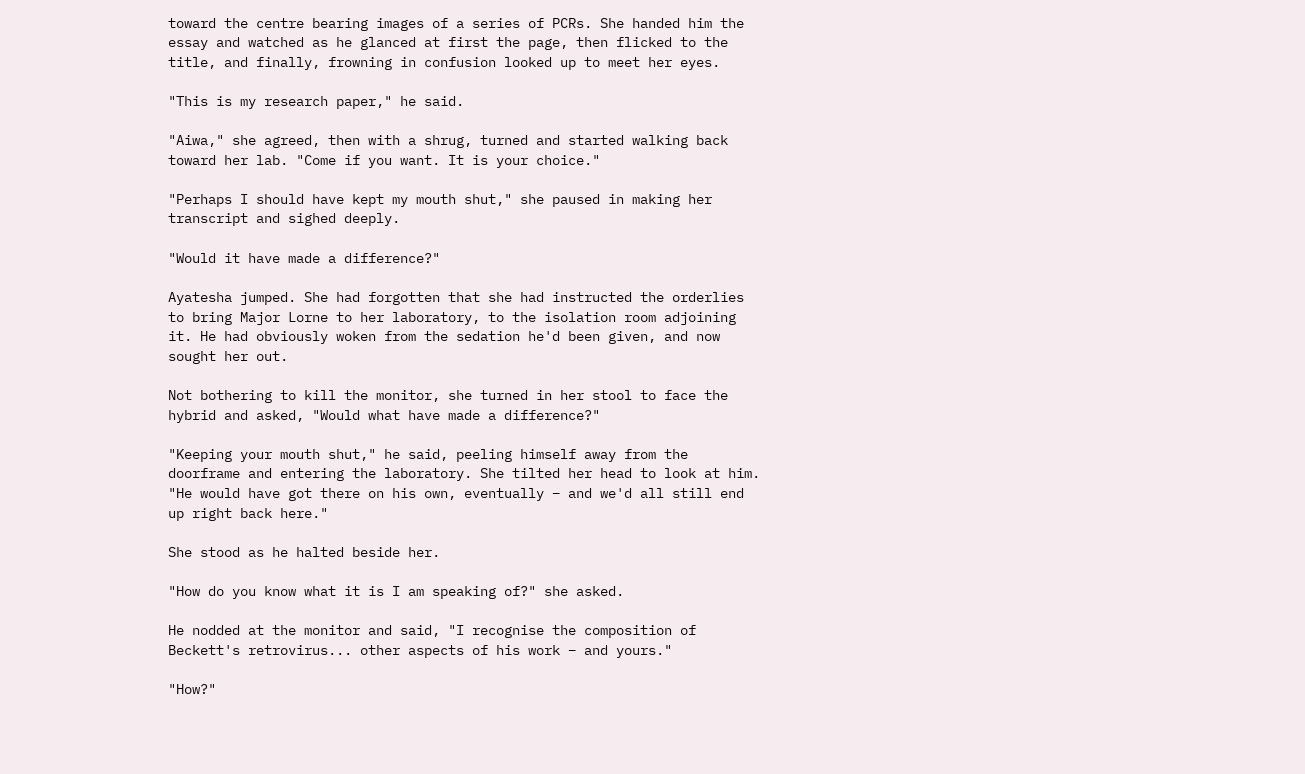toward the centre bearing images of a series of PCRs. She handed him the essay and watched as he glanced at first the page, then flicked to the title, and finally, frowning in confusion looked up to meet her eyes.

"This is my research paper," he said.

"Aiwa," she agreed, then with a shrug, turned and started walking back toward her lab. "Come if you want. It is your choice."

"Perhaps I should have kept my mouth shut," she paused in making her transcript and sighed deeply.

"Would it have made a difference?"

Ayatesha jumped. She had forgotten that she had instructed the orderlies to bring Major Lorne to her laboratory, to the isolation room adjoining it. He had obviously woken from the sedation he'd been given, and now sought her out.

Not bothering to kill the monitor, she turned in her stool to face the hybrid and asked, "Would what have made a difference?"

"Keeping your mouth shut," he said, peeling himself away from the doorframe and entering the laboratory. She tilted her head to look at him. "He would have got there on his own, eventually – and we'd all still end up right back here."

She stood as he halted beside her.

"How do you know what it is I am speaking of?" she asked.

He nodded at the monitor and said, "I recognise the composition of Beckett's retrovirus... other aspects of his work – and yours."

"How?"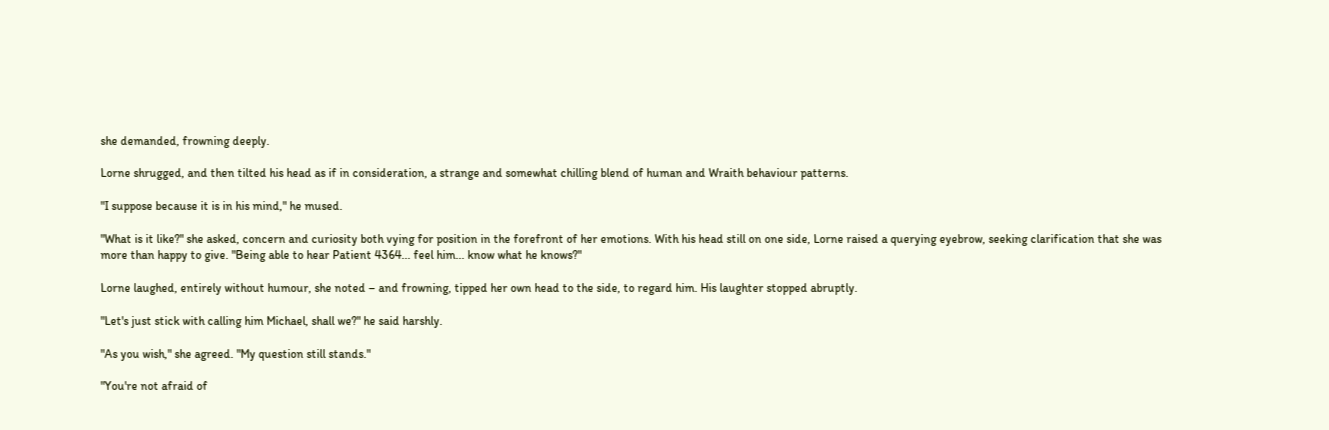she demanded, frowning deeply.

Lorne shrugged, and then tilted his head as if in consideration, a strange and somewhat chilling blend of human and Wraith behaviour patterns.

"I suppose because it is in his mind," he mused.

"What is it like?" she asked, concern and curiosity both vying for position in the forefront of her emotions. With his head still on one side, Lorne raised a querying eyebrow, seeking clarification that she was more than happy to give. "Being able to hear Patient 4364... feel him... know what he knows?"

Lorne laughed, entirely without humour, she noted – and frowning, tipped her own head to the side, to regard him. His laughter stopped abruptly.

"Let's just stick with calling him Michael, shall we?" he said harshly.

"As you wish," she agreed. "My question still stands."

"You're not afraid of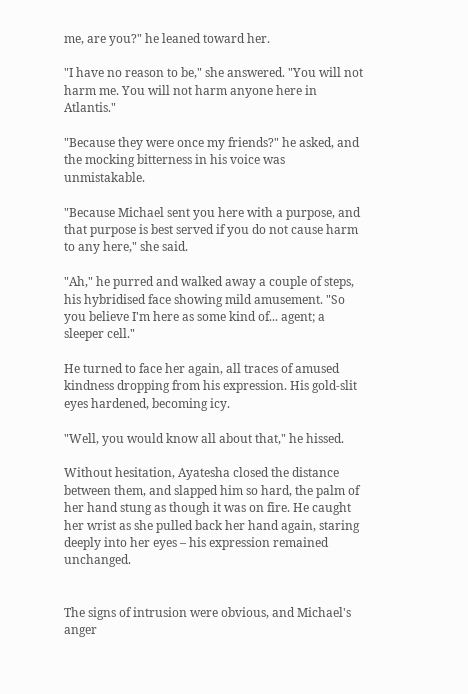me, are you?" he leaned toward her.

"I have no reason to be," she answered. "You will not harm me. You will not harm anyone here in Atlantis."

"Because they were once my friends?" he asked, and the mocking bitterness in his voice was unmistakable.

"Because Michael sent you here with a purpose, and that purpose is best served if you do not cause harm to any here," she said.

"Ah," he purred and walked away a couple of steps, his hybridised face showing mild amusement. "So you believe I'm here as some kind of... agent; a sleeper cell."

He turned to face her again, all traces of amused kindness dropping from his expression. His gold-slit eyes hardened, becoming icy.

"Well, you would know all about that," he hissed.

Without hesitation, Ayatesha closed the distance between them, and slapped him so hard, the palm of her hand stung as though it was on fire. He caught her wrist as she pulled back her hand again, staring deeply into her eyes – his expression remained unchanged.


The signs of intrusion were obvious, and Michael's anger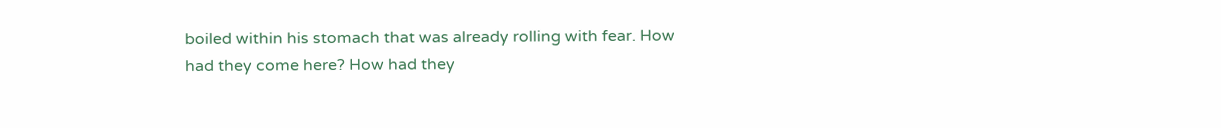boiled within his stomach that was already rolling with fear. How had they come here? How had they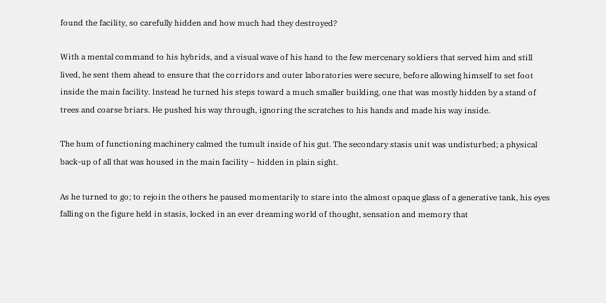found the facility, so carefully hidden and how much had they destroyed?

With a mental command to his hybrids, and a visual wave of his hand to the few mercenary soldiers that served him and still lived, he sent them ahead to ensure that the corridors and outer laboratories were secure, before allowing himself to set foot inside the main facility. Instead he turned his steps toward a much smaller building, one that was mostly hidden by a stand of trees and coarse briars. He pushed his way through, ignoring the scratches to his hands and made his way inside.

The hum of functioning machinery calmed the tumult inside of his gut. The secondary stasis unit was undisturbed; a physical back-up of all that was housed in the main facility – hidden in plain sight.

As he turned to go; to rejoin the others he paused momentarily to stare into the almost opaque glass of a generative tank, his eyes falling on the figure held in stasis, locked in an ever dreaming world of thought, sensation and memory that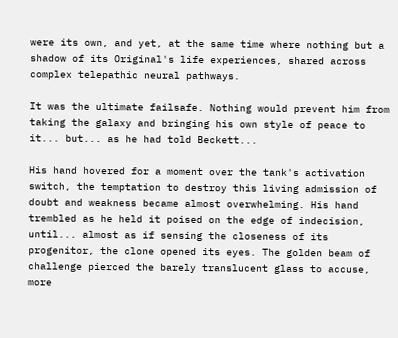were its own, and yet, at the same time where nothing but a shadow of its Original's life experiences, shared across complex telepathic neural pathways.

It was the ultimate failsafe. Nothing would prevent him from taking the galaxy and bringing his own style of peace to it... but... as he had told Beckett...

His hand hovered for a moment over the tank's activation switch, the temptation to destroy this living admission of doubt and weakness became almost overwhelming. His hand trembled as he held it poised on the edge of indecision, until... almost as if sensing the closeness of its progenitor, the clone opened its eyes. The golden beam of challenge pierced the barely translucent glass to accuse, more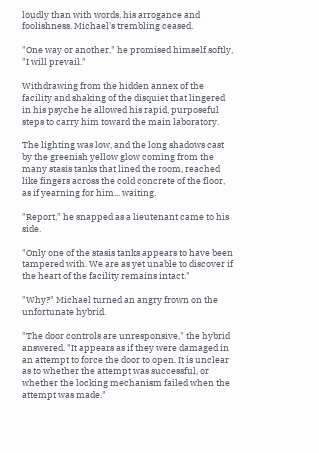loudly than with words, his arrogance and foolishness. Michael's trembling ceased.

"One way or another," he promised himself softly, "I will prevail."

Withdrawing from the hidden annex of the facility and shaking of the disquiet that lingered in his psyche he allowed his rapid, purposeful steps to carry him toward the main laboratory.

The lighting was low, and the long shadows cast by the greenish yellow glow coming from the many stasis tanks that lined the room, reached like fingers across the cold concrete of the floor, as if yearning for him... waiting.

"Report," he snapped as a lieutenant came to his side.

"Only one of the stasis tanks appears to have been tampered with. We are as yet unable to discover if the heart of the facility remains intact."

"Why?" Michael turned an angry frown on the unfortunate hybrid.

"The door controls are unresponsive," the hybrid answered. "It appears as if they were damaged in an attempt to force the door to open. It is unclear as to whether the attempt was successful, or whether the locking mechanism failed when the attempt was made."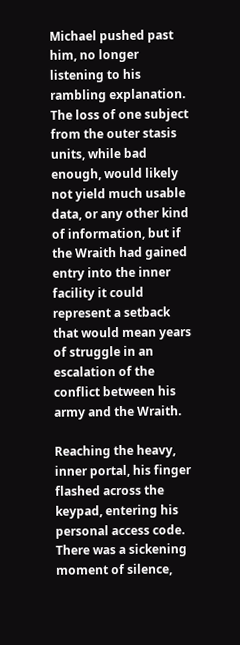Michael pushed past him, no longer listening to his rambling explanation. The loss of one subject from the outer stasis units, while bad enough, would likely not yield much usable data, or any other kind of information, but if the Wraith had gained entry into the inner facility it could represent a setback that would mean years of struggle in an escalation of the conflict between his army and the Wraith.

Reaching the heavy, inner portal, his finger flashed across the keypad, entering his personal access code. There was a sickening moment of silence,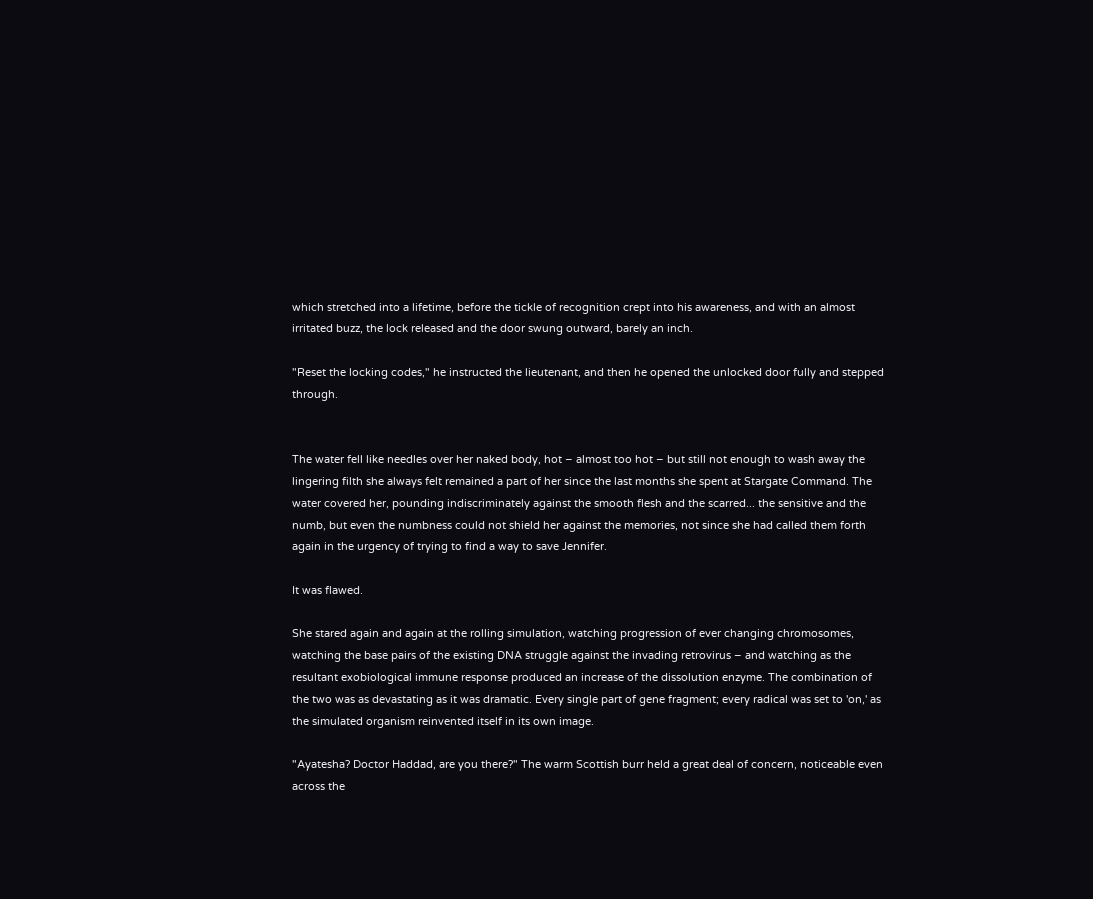which stretched into a lifetime, before the tickle of recognition crept into his awareness, and with an almost irritated buzz, the lock released and the door swung outward, barely an inch.

"Reset the locking codes," he instructed the lieutenant, and then he opened the unlocked door fully and stepped through.


The water fell like needles over her naked body, hot – almost too hot – but still not enough to wash away the lingering filth she always felt remained a part of her since the last months she spent at Stargate Command. The water covered her, pounding indiscriminately against the smooth flesh and the scarred... the sensitive and the numb, but even the numbness could not shield her against the memories, not since she had called them forth again in the urgency of trying to find a way to save Jennifer.

It was flawed.

She stared again and again at the rolling simulation, watching progression of ever changing chromosomes, watching the base pairs of the existing DNA struggle against the invading retrovirus – and watching as the resultant exobiological immune response produced an increase of the dissolution enzyme. The combination of the two was as devastating as it was dramatic. Every single part of gene fragment; every radical was set to 'on,' as the simulated organism reinvented itself in its own image.

"Ayatesha? Doctor Haddad, are you there?" The warm Scottish burr held a great deal of concern, noticeable even across the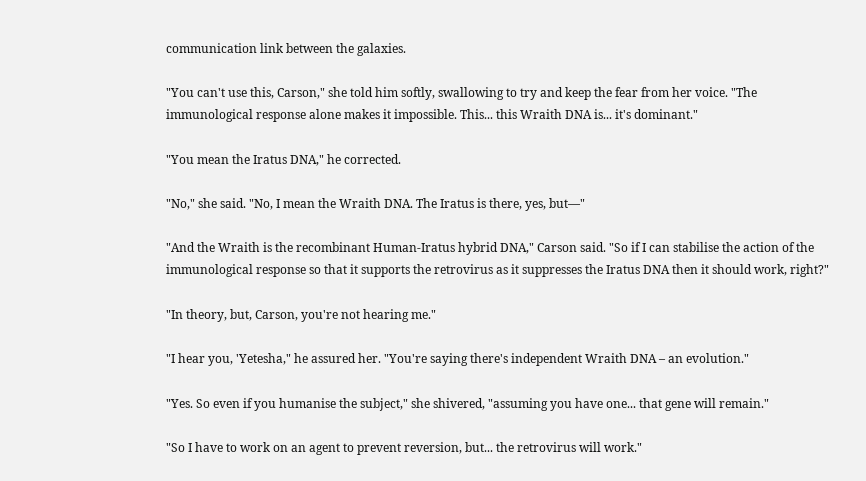communication link between the galaxies.

"You can't use this, Carson," she told him softly, swallowing to try and keep the fear from her voice. "The immunological response alone makes it impossible. This... this Wraith DNA is... it's dominant."

"You mean the Iratus DNA," he corrected.

"No," she said. "No, I mean the Wraith DNA. The Iratus is there, yes, but—"

"And the Wraith is the recombinant Human-Iratus hybrid DNA," Carson said. "So if I can stabilise the action of the immunological response so that it supports the retrovirus as it suppresses the Iratus DNA then it should work, right?"

"In theory, but, Carson, you're not hearing me."

"I hear you, 'Yetesha," he assured her. "You're saying there's independent Wraith DNA – an evolution."

"Yes. So even if you humanise the subject," she shivered, "assuming you have one... that gene will remain."

"So I have to work on an agent to prevent reversion, but... the retrovirus will work."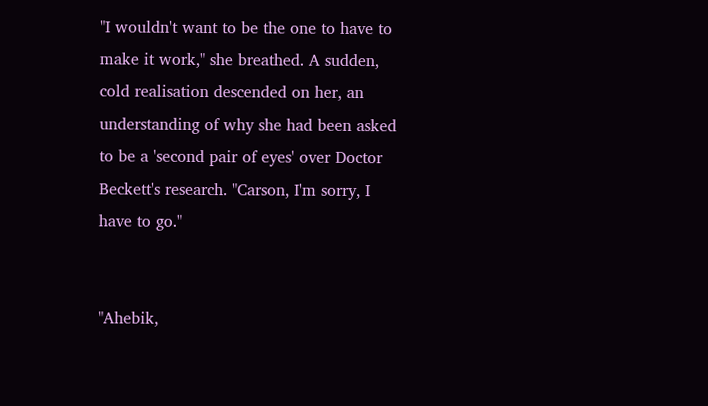"I wouldn't want to be the one to have to make it work," she breathed. A sudden, cold realisation descended on her, an understanding of why she had been asked to be a 'second pair of eyes' over Doctor Beckett's research. "Carson, I'm sorry, I have to go."


"Ahebik,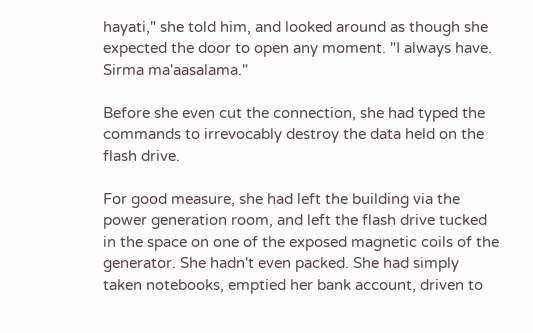hayati," she told him, and looked around as though she expected the door to open any moment. "I always have. Sirma ma'aasalama."

Before she even cut the connection, she had typed the commands to irrevocably destroy the data held on the flash drive.

For good measure, she had left the building via the power generation room, and left the flash drive tucked in the space on one of the exposed magnetic coils of the generator. She hadn't even packed. She had simply taken notebooks, emptied her bank account, driven to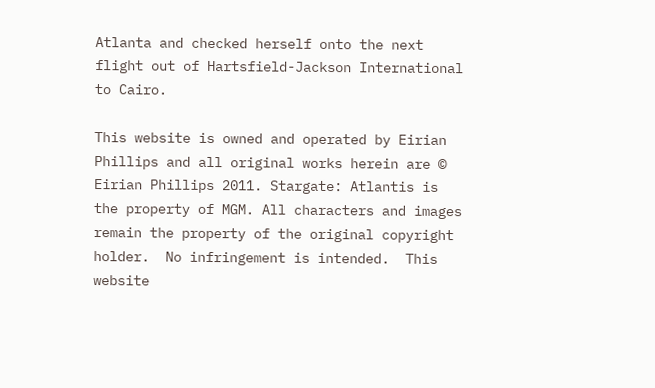Atlanta and checked herself onto the next flight out of Hartsfield-Jackson International to Cairo.

This website is owned and operated by Eirian Phillips and all original works herein are © Eirian Phillips 2011. Stargate: Atlantis is the property of MGM. All characters and images remain the property of the original copyright holder.  No infringement is intended.  This website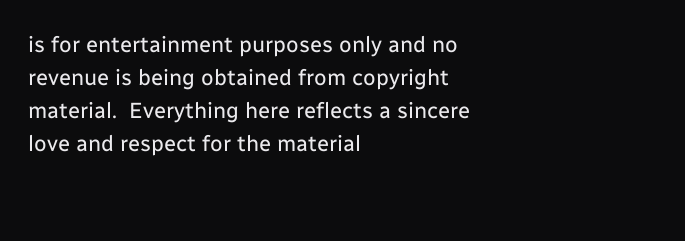is for entertainment purposes only and no revenue is being obtained from copyright material.  Everything here reflects a sincere love and respect for the material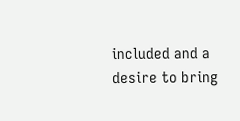included and a desire to bring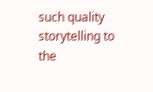such quality storytelling to the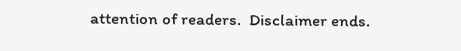attention of readers.  Disclaimer ends.